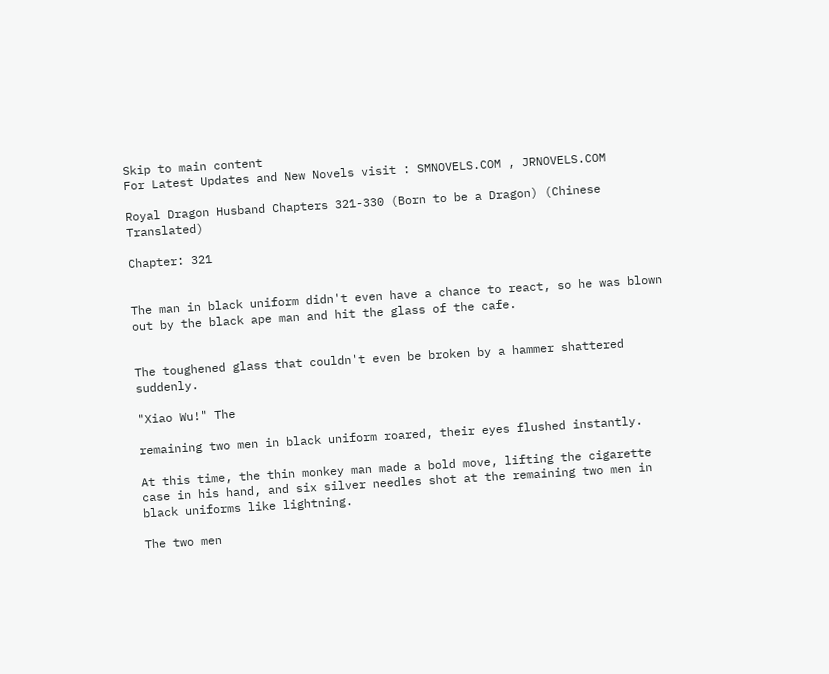Skip to main content
For Latest Updates and New Novels visit : SMNOVELS.COM , JRNOVELS.COM

Royal Dragon Husband Chapters 321-330 (Born to be a Dragon) (Chinese Translated)

Chapter: 321


The man in black uniform didn't even have a chance to react, so he was blown out by the black ape man and hit the glass of the cafe.


The toughened glass that couldn't even be broken by a hammer shattered suddenly.

"Xiao Wu!" The

remaining two men in black uniform roared, their eyes flushed instantly.

At this time, the thin monkey man made a bold move, lifting the cigarette case in his hand, and six silver needles shot at the remaining two men in black uniforms like lightning.

The two men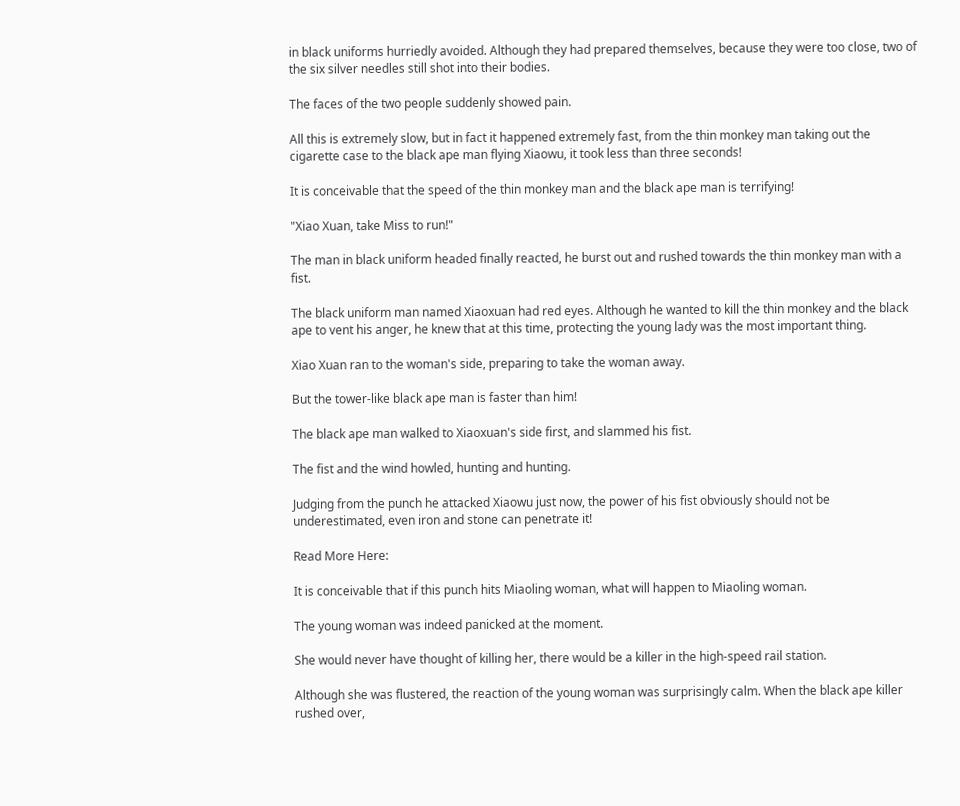in black uniforms hurriedly avoided. Although they had prepared themselves, because they were too close, two of the six silver needles still shot into their bodies.

The faces of the two people suddenly showed pain.

All this is extremely slow, but in fact it happened extremely fast, from the thin monkey man taking out the cigarette case to the black ape man flying Xiaowu, it took less than three seconds!

It is conceivable that the speed of the thin monkey man and the black ape man is terrifying!

"Xiao Xuan, take Miss to run!"

The man in black uniform headed finally reacted, he burst out and rushed towards the thin monkey man with a fist.

The black uniform man named Xiaoxuan had red eyes. Although he wanted to kill the thin monkey and the black ape to vent his anger, he knew that at this time, protecting the young lady was the most important thing.

Xiao Xuan ran to the woman's side, preparing to take the woman away.

But the tower-like black ape man is faster than him!

The black ape man walked to Xiaoxuan's side first, and slammed his fist.

The fist and the wind howled, hunting and hunting.

Judging from the punch he attacked Xiaowu just now, the power of his fist obviously should not be underestimated, even iron and stone can penetrate it!

Read More Here:

It is conceivable that if this punch hits Miaoling woman, what will happen to Miaoling woman.

The young woman was indeed panicked at the moment.

She would never have thought of killing her, there would be a killer in the high-speed rail station.

Although she was flustered, the reaction of the young woman was surprisingly calm. When the black ape killer rushed over,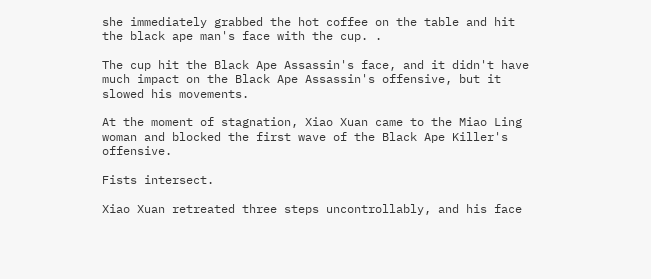she immediately grabbed the hot coffee on the table and hit the black ape man's face with the cup. .

The cup hit the Black Ape Assassin's face, and it didn't have much impact on the Black Ape Assassin's offensive, but it slowed his movements.

At the moment of stagnation, Xiao Xuan came to the Miao Ling woman and blocked the first wave of the Black Ape Killer's offensive.

Fists intersect.

Xiao Xuan retreated three steps uncontrollably, and his face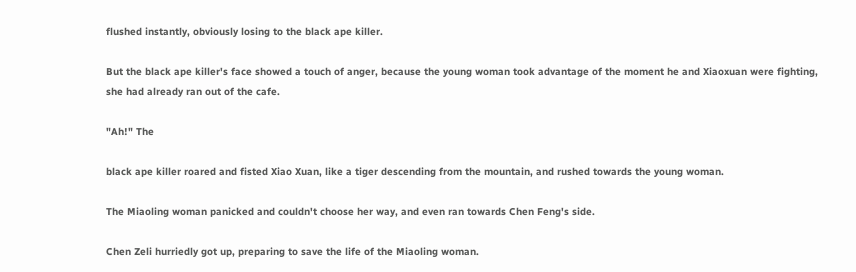flushed instantly, obviously losing to the black ape killer.

But the black ape killer's face showed a touch of anger, because the young woman took advantage of the moment he and Xiaoxuan were fighting, she had already ran out of the cafe.

"Ah!" The

black ape killer roared and fisted Xiao Xuan, like a tiger descending from the mountain, and rushed towards the young woman.

The Miaoling woman panicked and couldn't choose her way, and even ran towards Chen Feng's side.

Chen Zeli hurriedly got up, preparing to save the life of the Miaoling woman.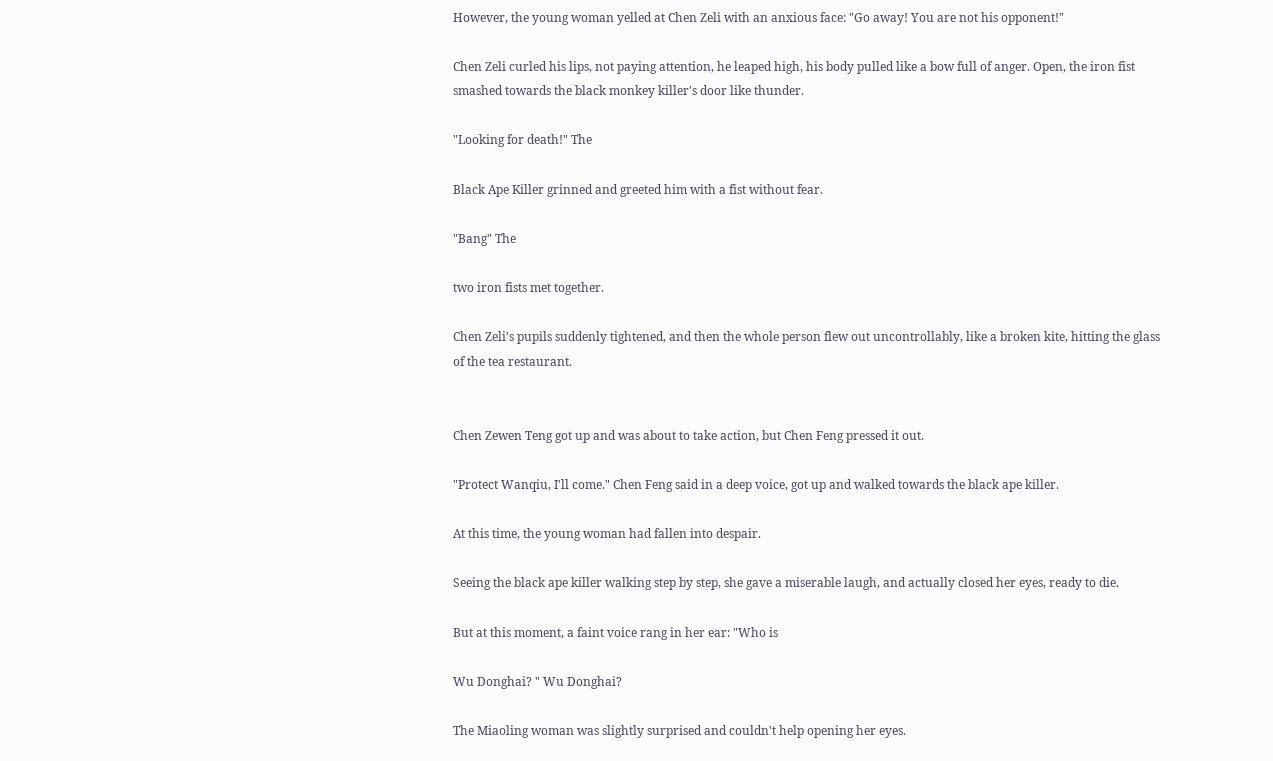However, the young woman yelled at Chen Zeli with an anxious face: "Go away! You are not his opponent!"

Chen Zeli curled his lips, not paying attention, he leaped high, his body pulled like a bow full of anger. Open, the iron fist smashed towards the black monkey killer's door like thunder.

"Looking for death!" The

Black Ape Killer grinned and greeted him with a fist without fear.

"Bang" The

two iron fists met together.

Chen Zeli's pupils suddenly tightened, and then the whole person flew out uncontrollably, like a broken kite, hitting the glass of the tea restaurant.


Chen Zewen Teng got up and was about to take action, but Chen Feng pressed it out.

"Protect Wanqiu, I'll come." Chen Feng said in a deep voice, got up and walked towards the black ape killer.

At this time, the young woman had fallen into despair.

Seeing the black ape killer walking step by step, she gave a miserable laugh, and actually closed her eyes, ready to die.

But at this moment, a faint voice rang in her ear: "Who is

Wu Donghai? " Wu Donghai?

The Miaoling woman was slightly surprised and couldn't help opening her eyes.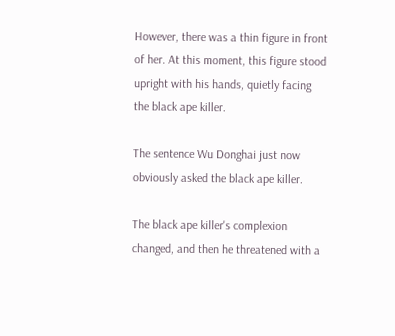However, there was a thin figure in front of her. At this moment, this figure stood upright with his hands, quietly facing the black ape killer.

The sentence Wu Donghai just now obviously asked the black ape killer.

The black ape killer's complexion changed, and then he threatened with a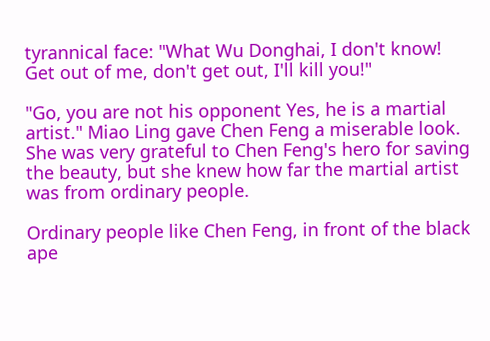tyrannical face: "What Wu Donghai, I don't know! Get out of me, don't get out, I'll kill you!"

"Go, you are not his opponent Yes, he is a martial artist." Miao Ling gave Chen Feng a miserable look. She was very grateful to Chen Feng's hero for saving the beauty, but she knew how far the martial artist was from ordinary people.

Ordinary people like Chen Feng, in front of the black ape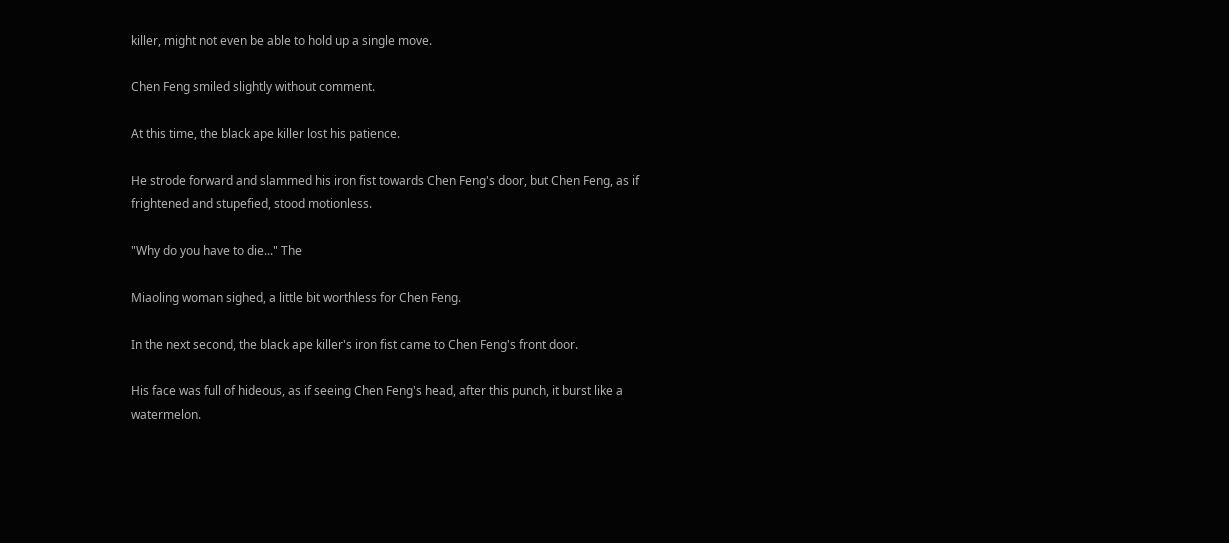killer, might not even be able to hold up a single move.

Chen Feng smiled slightly without comment.

At this time, the black ape killer lost his patience.

He strode forward and slammed his iron fist towards Chen Feng's door, but Chen Feng, as if frightened and stupefied, stood motionless.

"Why do you have to die..." The

Miaoling woman sighed, a little bit worthless for Chen Feng.

In the next second, the black ape killer's iron fist came to Chen Feng's front door.

His face was full of hideous, as if seeing Chen Feng's head, after this punch, it burst like a watermelon.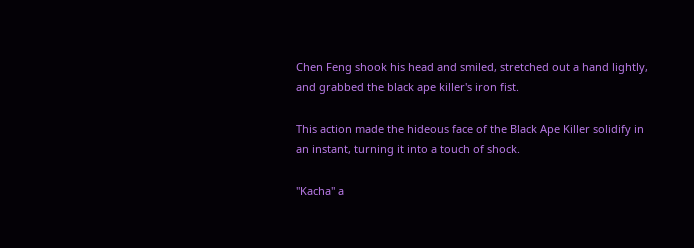Chen Feng shook his head and smiled, stretched out a hand lightly, and grabbed the black ape killer's iron fist.

This action made the hideous face of the Black Ape Killer solidify in an instant, turning it into a touch of shock.

"Kacha" a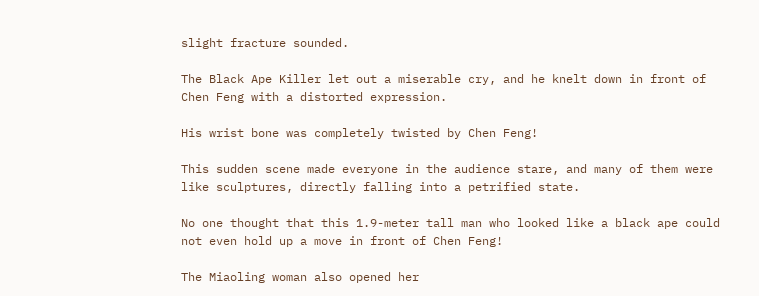slight fracture sounded.

The Black Ape Killer let out a miserable cry, and he knelt down in front of Chen Feng with a distorted expression.

His wrist bone was completely twisted by Chen Feng!

This sudden scene made everyone in the audience stare, and many of them were like sculptures, directly falling into a petrified state.

No one thought that this 1.9-meter tall man who looked like a black ape could not even hold up a move in front of Chen Feng!

The Miaoling woman also opened her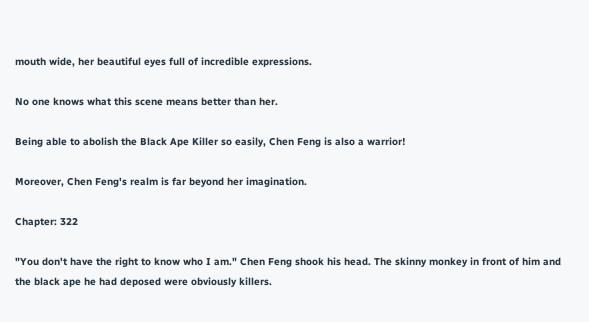mouth wide, her beautiful eyes full of incredible expressions.

No one knows what this scene means better than her.

Being able to abolish the Black Ape Killer so easily, Chen Feng is also a warrior!

Moreover, Chen Feng's realm is far beyond her imagination.

Chapter: 322

"You don't have the right to know who I am." Chen Feng shook his head. The skinny monkey in front of him and the black ape he had deposed were obviously killers.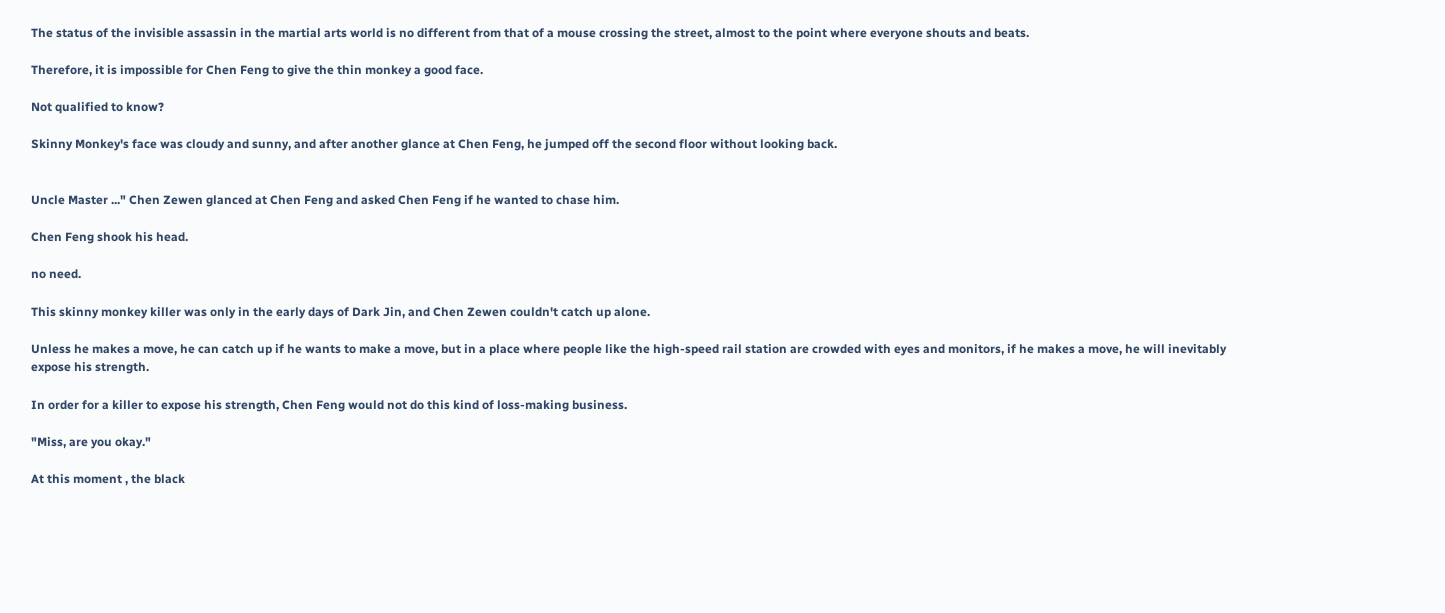The status of the invisible assassin in the martial arts world is no different from that of a mouse crossing the street, almost to the point where everyone shouts and beats.

Therefore, it is impossible for Chen Feng to give the thin monkey a good face.

Not qualified to know?

Skinny Monkey's face was cloudy and sunny, and after another glance at Chen Feng, he jumped off the second floor without looking back.


Uncle Master ..." Chen Zewen glanced at Chen Feng and asked Chen Feng if he wanted to chase him.

Chen Feng shook his head.

no need.

This skinny monkey killer was only in the early days of Dark Jin, and Chen Zewen couldn't catch up alone.

Unless he makes a move, he can catch up if he wants to make a move, but in a place where people like the high-speed rail station are crowded with eyes and monitors, if he makes a move, he will inevitably expose his strength.

In order for a killer to expose his strength, Chen Feng would not do this kind of loss-making business.

"Miss, are you okay."

At this moment , the black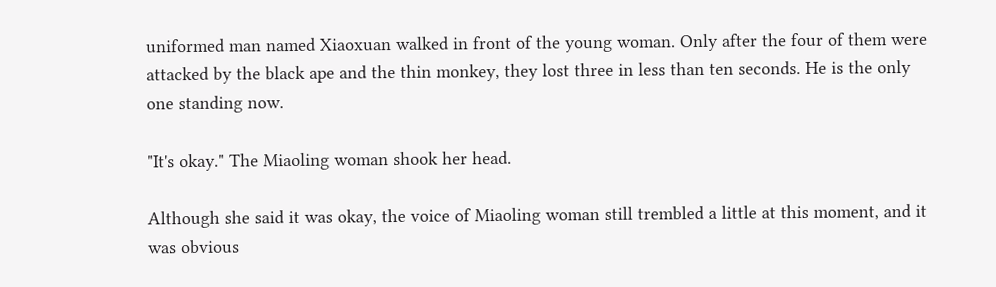uniformed man named Xiaoxuan walked in front of the young woman. Only after the four of them were attacked by the black ape and the thin monkey, they lost three in less than ten seconds. He is the only one standing now.

"It's okay." The Miaoling woman shook her head.

Although she said it was okay, the voice of Miaoling woman still trembled a little at this moment, and it was obvious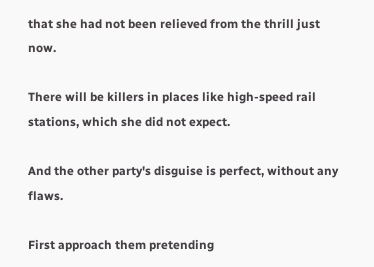that she had not been relieved from the thrill just now.

There will be killers in places like high-speed rail stations, which she did not expect.

And the other party's disguise is perfect, without any flaws.

First approach them pretending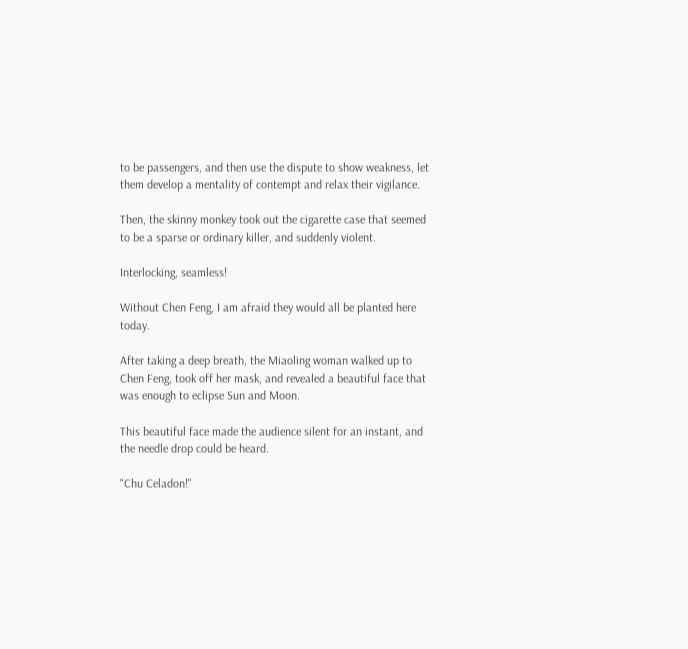to be passengers, and then use the dispute to show weakness, let them develop a mentality of contempt and relax their vigilance.

Then, the skinny monkey took out the cigarette case that seemed to be a sparse or ordinary killer, and suddenly violent.

Interlocking, seamless!

Without Chen Feng, I am afraid they would all be planted here today.

After taking a deep breath, the Miaoling woman walked up to Chen Feng, took off her mask, and revealed a beautiful face that was enough to eclipse Sun and Moon.

This beautiful face made the audience silent for an instant, and the needle drop could be heard.

"Chu Celadon!"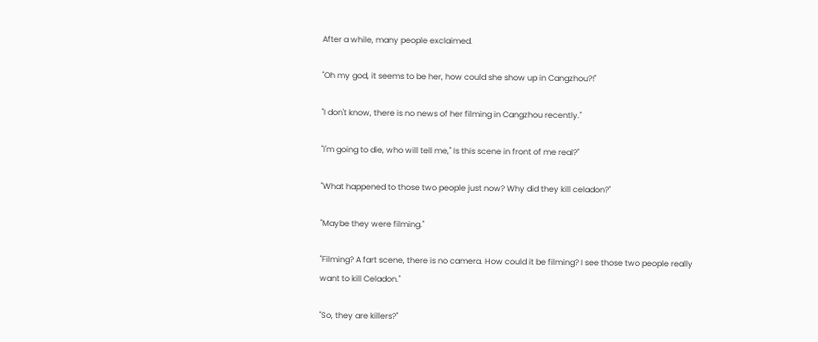After a while, many people exclaimed.

"Oh my god, it seems to be her, how could she show up in Cangzhou?!"

"I don't know, there is no news of her filming in Cangzhou recently."

"I'm going to die, who will tell me," Is this scene in front of me real?"

"What happened to those two people just now? Why did they kill celadon?"

"Maybe they were filming."

"Filming? A fart scene, there is no camera. How could it be filming? I see those two people really want to kill Celadon."

"So, they are killers?"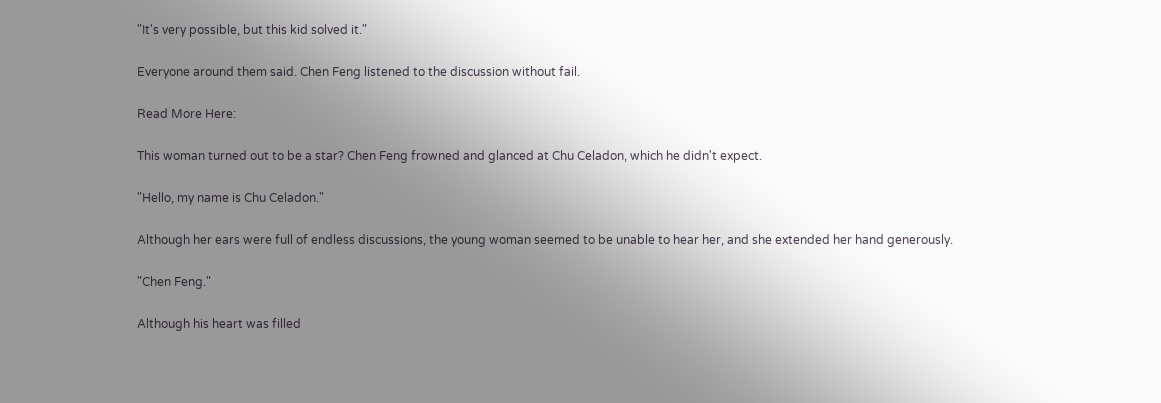"It's very possible, but this kid solved it."

Everyone around them said. Chen Feng listened to the discussion without fail.

Read More Here:

This woman turned out to be a star? Chen Feng frowned and glanced at Chu Celadon, which he didn't expect.

"Hello, my name is Chu Celadon."

Although her ears were full of endless discussions, the young woman seemed to be unable to hear her, and she extended her hand generously.

"Chen Feng."

Although his heart was filled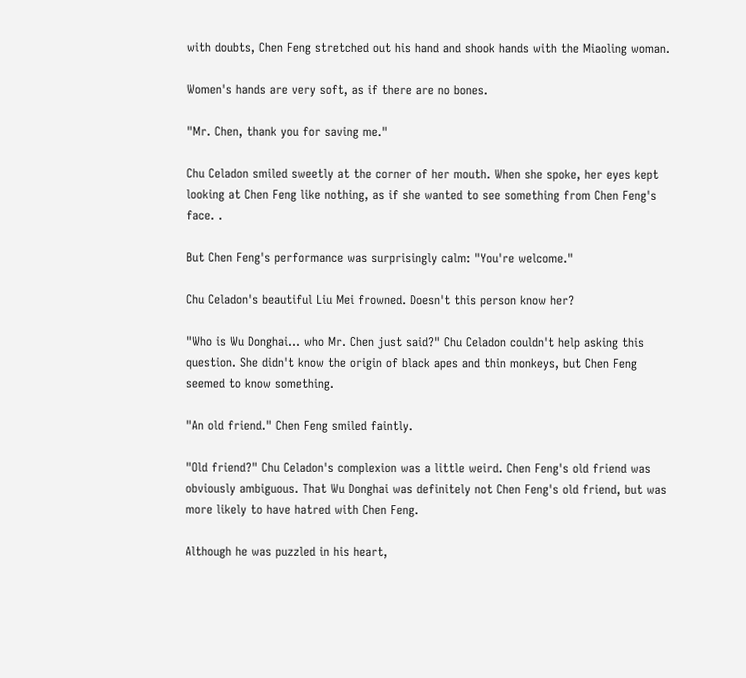with doubts, Chen Feng stretched out his hand and shook hands with the Miaoling woman.

Women's hands are very soft, as if there are no bones.

"Mr. Chen, thank you for saving me."

Chu Celadon smiled sweetly at the corner of her mouth. When she spoke, her eyes kept looking at Chen Feng like nothing, as if she wanted to see something from Chen Feng's face. .

But Chen Feng's performance was surprisingly calm: "You're welcome."

Chu Celadon's beautiful Liu Mei frowned. Doesn't this person know her?

"Who is Wu Donghai... who Mr. Chen just said?" Chu Celadon couldn't help asking this question. She didn't know the origin of black apes and thin monkeys, but Chen Feng seemed to know something.

"An old friend." Chen Feng smiled faintly.

"Old friend?" Chu Celadon's complexion was a little weird. Chen Feng's old friend was obviously ambiguous. That Wu Donghai was definitely not Chen Feng's old friend, but was more likely to have hatred with Chen Feng.

Although he was puzzled in his heart,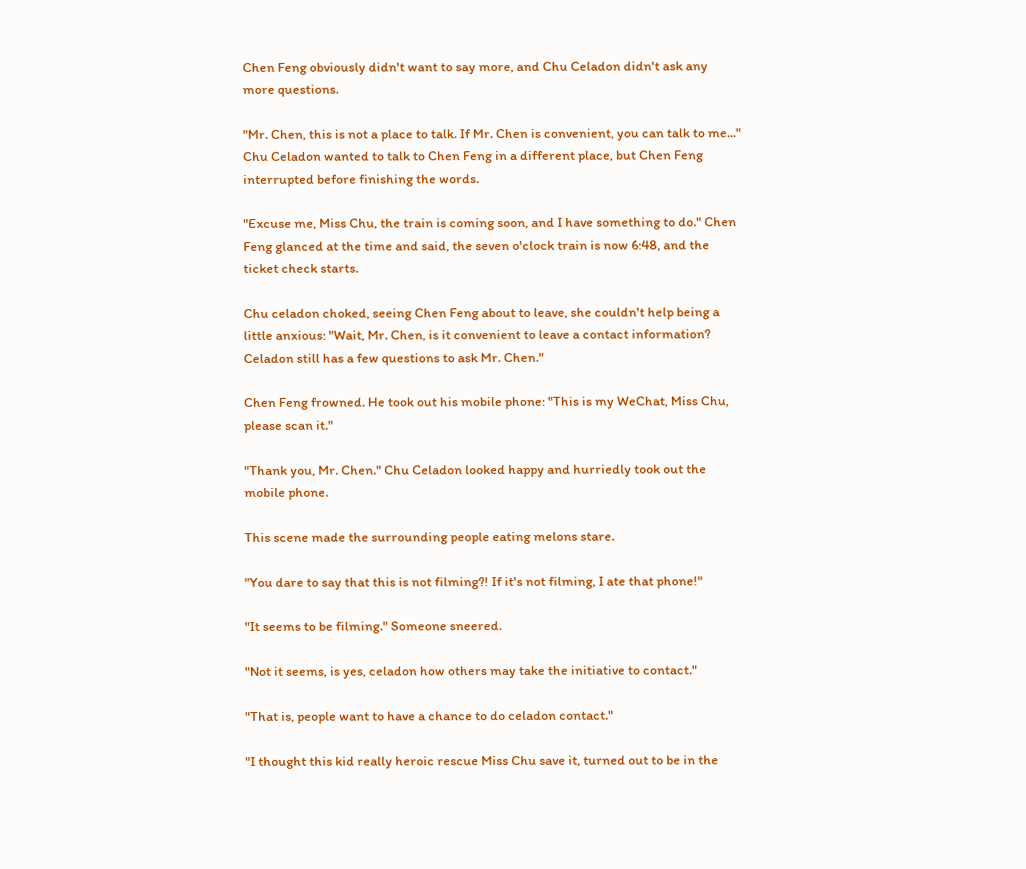Chen Feng obviously didn't want to say more, and Chu Celadon didn't ask any more questions.

"Mr. Chen, this is not a place to talk. If Mr. Chen is convenient, you can talk to me..." Chu Celadon wanted to talk to Chen Feng in a different place, but Chen Feng interrupted before finishing the words.

"Excuse me, Miss Chu, the train is coming soon, and I have something to do." Chen Feng glanced at the time and said, the seven o'clock train is now 6:48, and the ticket check starts.

Chu celadon choked, seeing Chen Feng about to leave, she couldn't help being a little anxious: "Wait, Mr. Chen, is it convenient to leave a contact information? Celadon still has a few questions to ask Mr. Chen."

Chen Feng frowned. He took out his mobile phone: "This is my WeChat, Miss Chu, please scan it."

"Thank you, Mr. Chen." Chu Celadon looked happy and hurriedly took out the mobile phone.

This scene made the surrounding people eating melons stare.

"You dare to say that this is not filming?! If it's not filming, I ate that phone!"

"It seems to be filming." Someone sneered.

"Not it seems, is yes, celadon how others may take the initiative to contact."

"That is, people want to have a chance to do celadon contact."

"I thought this kid really heroic rescue Miss Chu save it, turned out to be in the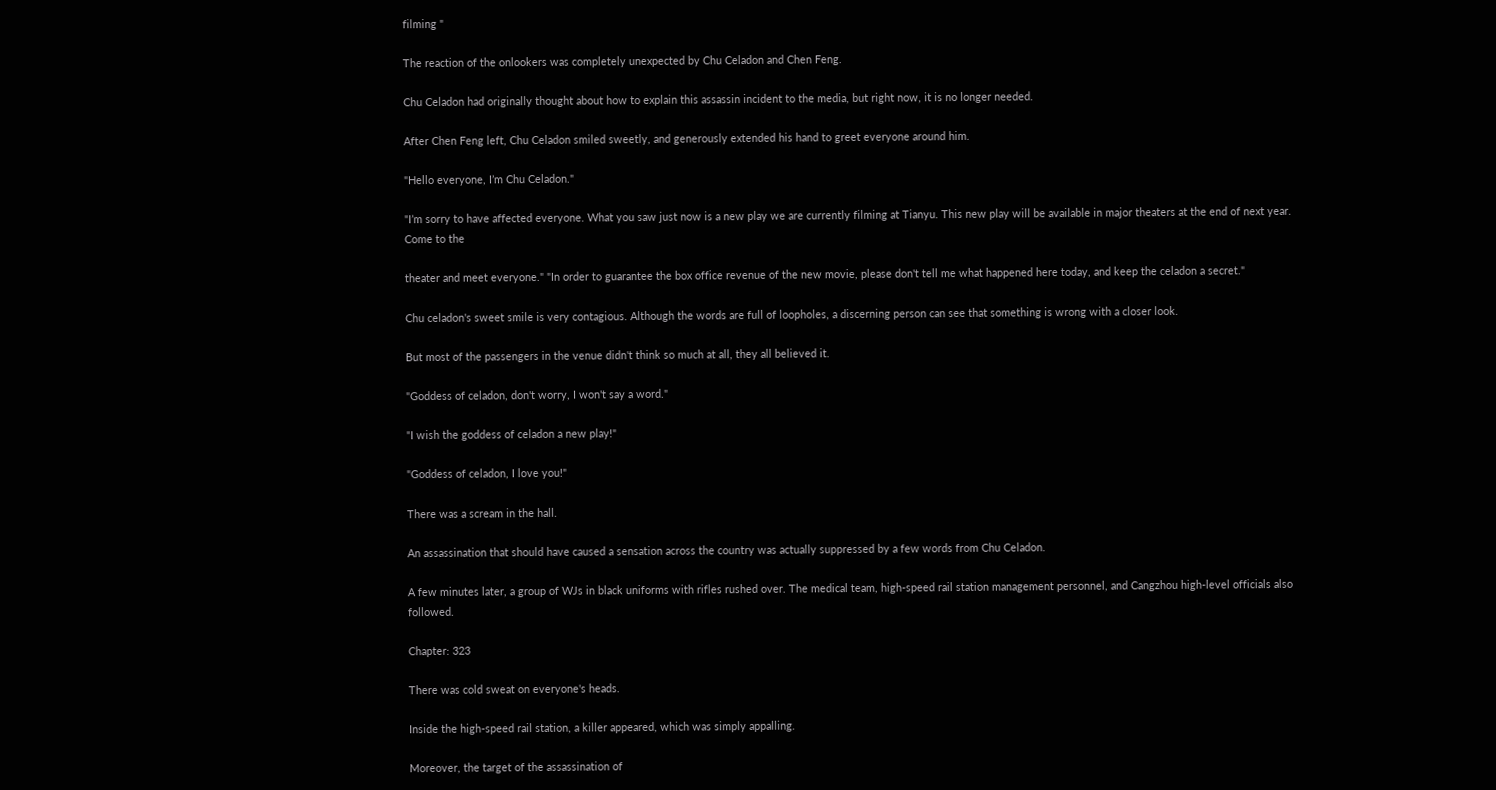filming "

The reaction of the onlookers was completely unexpected by Chu Celadon and Chen Feng.

Chu Celadon had originally thought about how to explain this assassin incident to the media, but right now, it is no longer needed.

After Chen Feng left, Chu Celadon smiled sweetly, and generously extended his hand to greet everyone around him.

"Hello everyone, I’m Chu Celadon."

"I’m sorry to have affected everyone. What you saw just now is a new play we are currently filming at Tianyu. This new play will be available in major theaters at the end of next year. Come to the

theater and meet everyone." "In order to guarantee the box office revenue of the new movie, please don't tell me what happened here today, and keep the celadon a secret."

Chu celadon's sweet smile is very contagious. Although the words are full of loopholes, a discerning person can see that something is wrong with a closer look.

But most of the passengers in the venue didn't think so much at all, they all believed it.

"Goddess of celadon, don't worry, I won't say a word."

"I wish the goddess of celadon a new play!"

"Goddess of celadon, I love you!"

There was a scream in the hall.

An assassination that should have caused a sensation across the country was actually suppressed by a few words from Chu Celadon.

A few minutes later, a group of WJs in black uniforms with rifles rushed over. The medical team, high-speed rail station management personnel, and Cangzhou high-level officials also followed.

Chapter: 323

There was cold sweat on everyone's heads.

Inside the high-speed rail station, a killer appeared, which was simply appalling.

Moreover, the target of the assassination of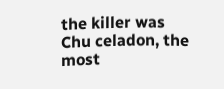the killer was Chu celadon, the most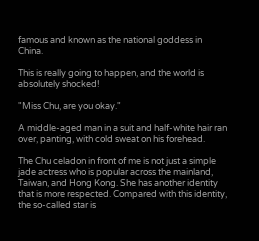famous and known as the national goddess in China.

This is really going to happen, and the world is absolutely shocked!

"Miss Chu, are you okay."

A middle-aged man in a suit and half-white hair ran over, panting, with cold sweat on his forehead.

The Chu celadon in front of me is not just a simple jade actress who is popular across the mainland, Taiwan, and Hong Kong. She has another identity that is more respected. Compared with this identity, the so-called star is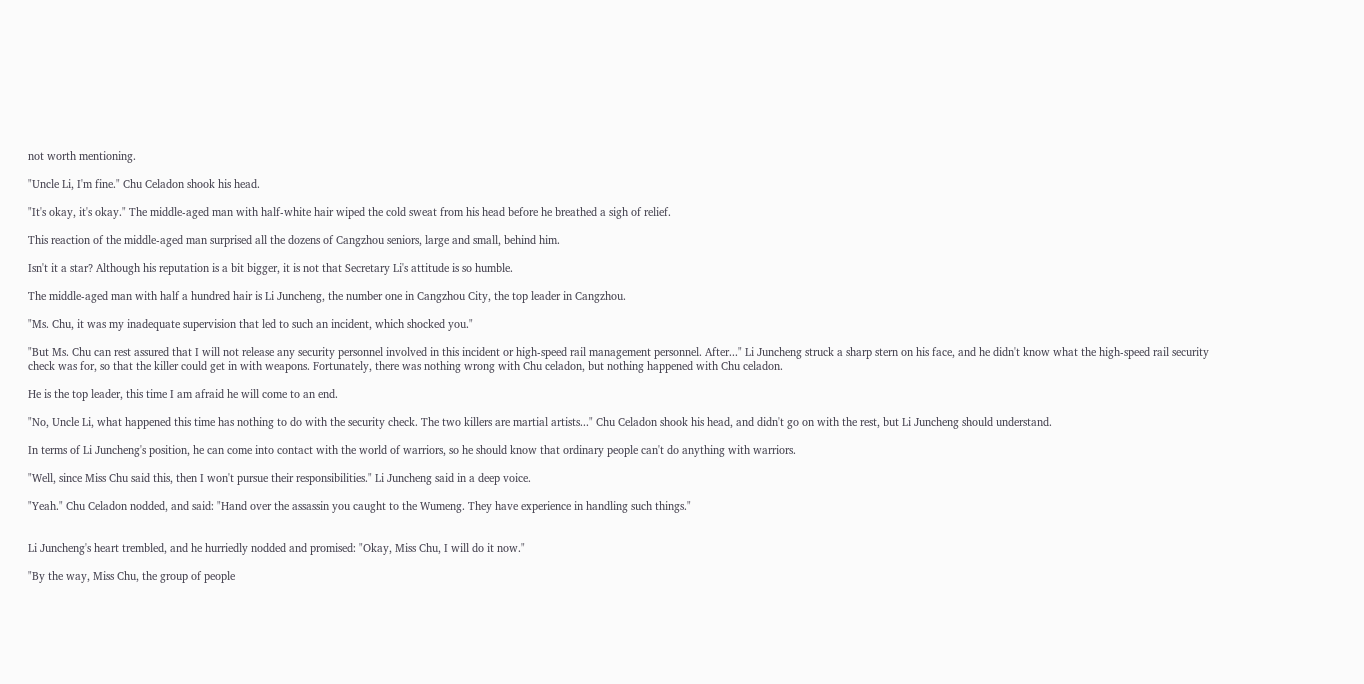not worth mentioning.

"Uncle Li, I'm fine." Chu Celadon shook his head.

"It's okay, it's okay." The middle-aged man with half-white hair wiped the cold sweat from his head before he breathed a sigh of relief.

This reaction of the middle-aged man surprised all the dozens of Cangzhou seniors, large and small, behind him.

Isn't it a star? Although his reputation is a bit bigger, it is not that Secretary Li's attitude is so humble.

The middle-aged man with half a hundred hair is Li Juncheng, the number one in Cangzhou City, the top leader in Cangzhou.

"Ms. Chu, it was my inadequate supervision that led to such an incident, which shocked you."

"But Ms. Chu can rest assured that I will not release any security personnel involved in this incident or high-speed rail management personnel. After..." Li Juncheng struck a sharp stern on his face, and he didn't know what the high-speed rail security check was for, so that the killer could get in with weapons. Fortunately, there was nothing wrong with Chu celadon, but nothing happened with Chu celadon.

He is the top leader, this time I am afraid he will come to an end.

"No, Uncle Li, what happened this time has nothing to do with the security check. The two killers are martial artists..." Chu Celadon shook his head, and didn't go on with the rest, but Li Juncheng should understand.

In terms of Li Juncheng's position, he can come into contact with the world of warriors, so he should know that ordinary people can't do anything with warriors.

"Well, since Miss Chu said this, then I won't pursue their responsibilities." Li Juncheng said in a deep voice.

"Yeah." Chu Celadon nodded, and said: "Hand over the assassin you caught to the Wumeng. They have experience in handling such things."


Li Juncheng's heart trembled, and he hurriedly nodded and promised: "Okay, Miss Chu, I will do it now."

"By the way, Miss Chu, the group of people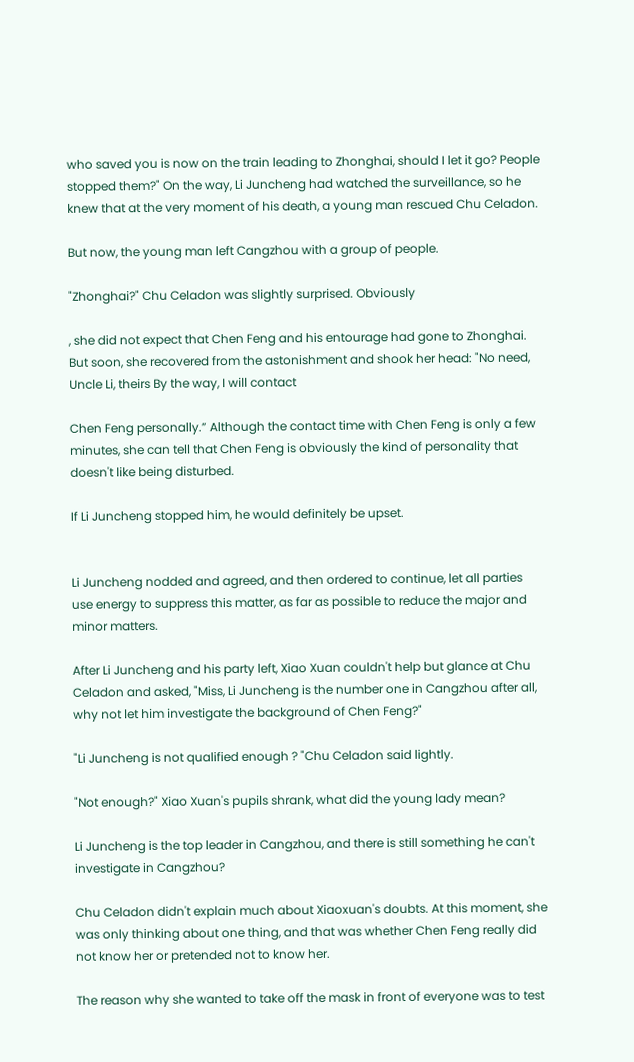who saved you is now on the train leading to Zhonghai, should I let it go? People stopped them?" On the way, Li Juncheng had watched the surveillance, so he knew that at the very moment of his death, a young man rescued Chu Celadon.

But now, the young man left Cangzhou with a group of people.

"Zhonghai?" Chu Celadon was slightly surprised. Obviously

, she did not expect that Chen Feng and his entourage had gone to Zhonghai. But soon, she recovered from the astonishment and shook her head: "No need, Uncle Li, theirs By the way, I will contact

Chen Feng personally.” Although the contact time with Chen Feng is only a few minutes, she can tell that Chen Feng is obviously the kind of personality that doesn't like being disturbed.

If Li Juncheng stopped him, he would definitely be upset.


Li Juncheng nodded and agreed, and then ordered to continue, let all parties use energy to suppress this matter, as far as possible to reduce the major and minor matters.

After Li Juncheng and his party left, Xiao Xuan couldn't help but glance at Chu Celadon and asked, "Miss, Li Juncheng is the number one in Cangzhou after all, why not let him investigate the background of Chen Feng?"

"Li Juncheng is not qualified enough ? "Chu Celadon said lightly.

"Not enough?" Xiao Xuan's pupils shrank, what did the young lady mean?

Li Juncheng is the top leader in Cangzhou, and there is still something he can't investigate in Cangzhou?

Chu Celadon didn't explain much about Xiaoxuan's doubts. At this moment, she was only thinking about one thing, and that was whether Chen Feng really did not know her or pretended not to know her.

The reason why she wanted to take off the mask in front of everyone was to test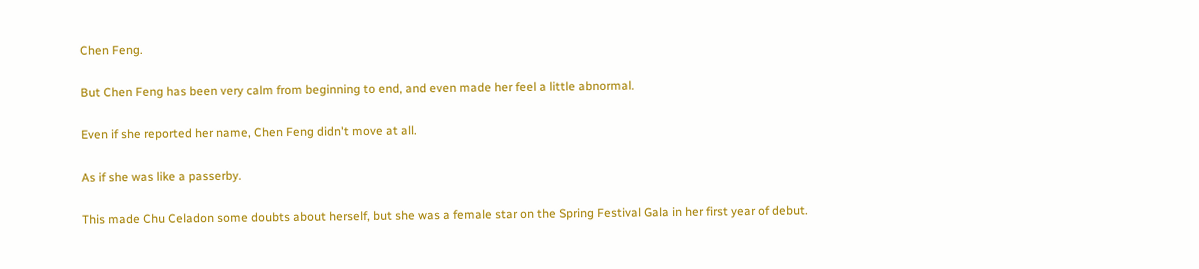Chen Feng.

But Chen Feng has been very calm from beginning to end, and even made her feel a little abnormal.

Even if she reported her name, Chen Feng didn't move at all.

As if she was like a passerby.

This made Chu Celadon some doubts about herself, but she was a female star on the Spring Festival Gala in her first year of debut.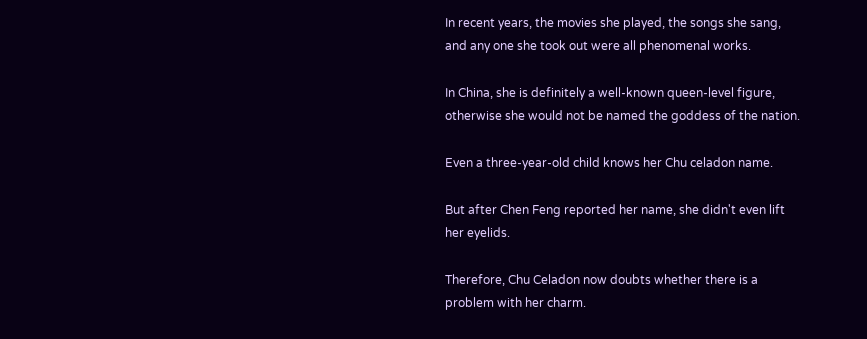In recent years, the movies she played, the songs she sang, and any one she took out were all phenomenal works.

In China, she is definitely a well-known queen-level figure, otherwise she would not be named the goddess of the nation.

Even a three-year-old child knows her Chu celadon name.

But after Chen Feng reported her name, she didn't even lift her eyelids.

Therefore, Chu Celadon now doubts whether there is a problem with her charm.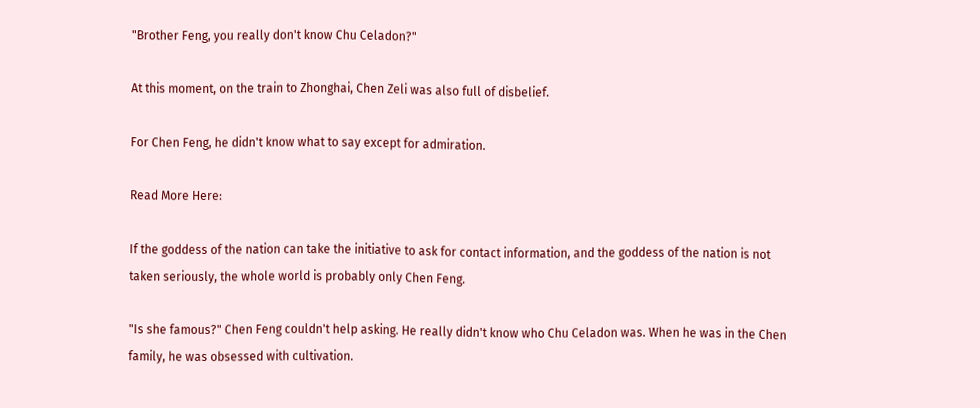"Brother Feng, you really don't know Chu Celadon?"

At this moment, on the train to Zhonghai, Chen Zeli was also full of disbelief.

For Chen Feng, he didn't know what to say except for admiration.

Read More Here:

If the goddess of the nation can take the initiative to ask for contact information, and the goddess of the nation is not taken seriously, the whole world is probably only Chen Feng.

"Is she famous?" Chen Feng couldn't help asking. He really didn't know who Chu Celadon was. When he was in the Chen family, he was obsessed with cultivation.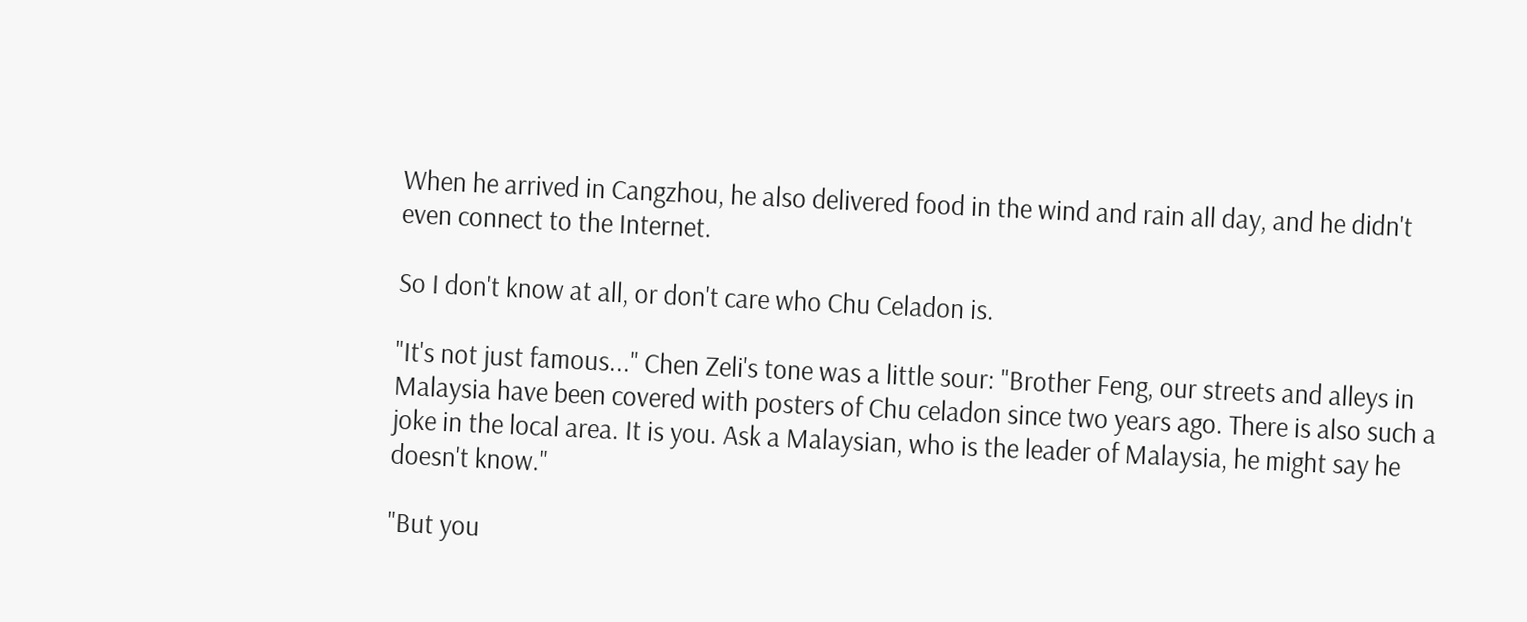When he arrived in Cangzhou, he also delivered food in the wind and rain all day, and he didn't even connect to the Internet.

So I don't know at all, or don't care who Chu Celadon is.

"It's not just famous..." Chen Zeli's tone was a little sour: "Brother Feng, our streets and alleys in Malaysia have been covered with posters of Chu celadon since two years ago. There is also such a joke in the local area. It is you. Ask a Malaysian, who is the leader of Malaysia, he might say he doesn't know."

"But you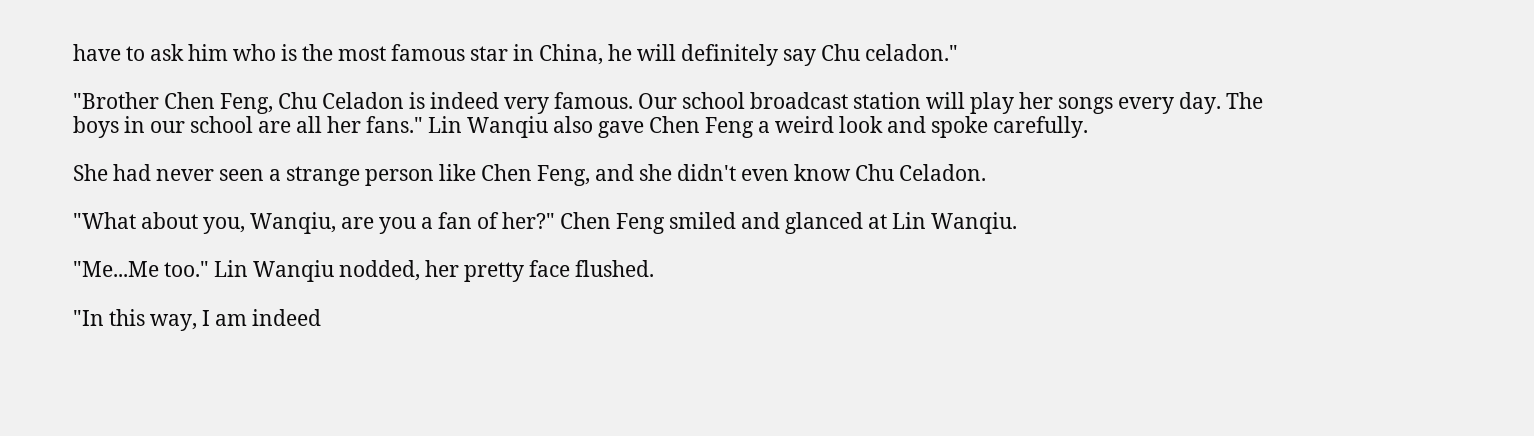have to ask him who is the most famous star in China, he will definitely say Chu celadon."

"Brother Chen Feng, Chu Celadon is indeed very famous. Our school broadcast station will play her songs every day. The boys in our school are all her fans." Lin Wanqiu also gave Chen Feng a weird look and spoke carefully.

She had never seen a strange person like Chen Feng, and she didn't even know Chu Celadon.

"What about you, Wanqiu, are you a fan of her?" Chen Feng smiled and glanced at Lin Wanqiu.

"Me...Me too." Lin Wanqiu nodded, her pretty face flushed.

"In this way, I am indeed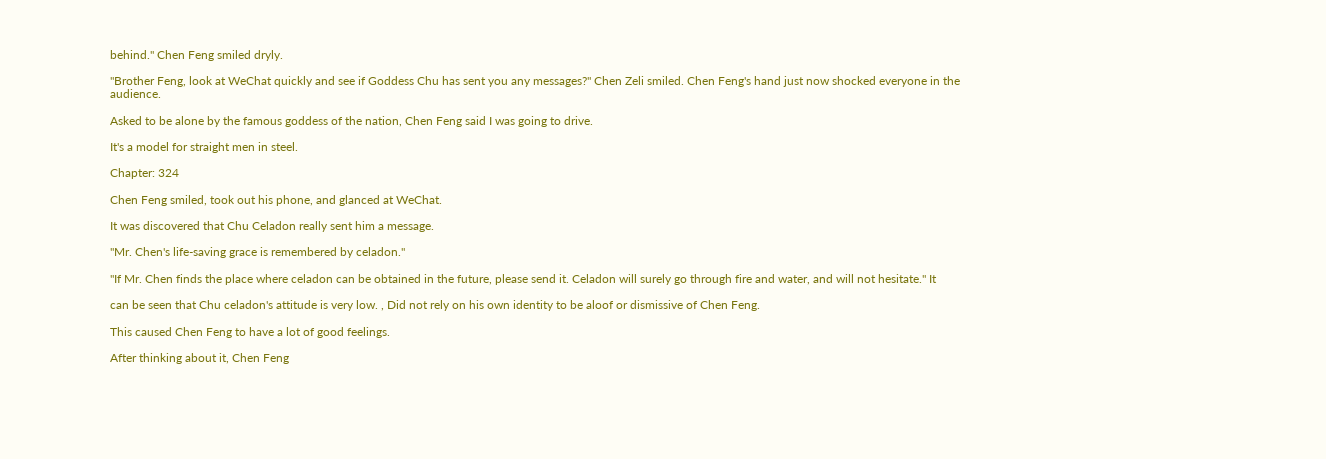behind." Chen Feng smiled dryly.

"Brother Feng, look at WeChat quickly and see if Goddess Chu has sent you any messages?" Chen Zeli smiled. Chen Feng's hand just now shocked everyone in the audience.

Asked to be alone by the famous goddess of the nation, Chen Feng said I was going to drive.

It's a model for straight men in steel.

Chapter: 324

Chen Feng smiled, took out his phone, and glanced at WeChat.

It was discovered that Chu Celadon really sent him a message.

"Mr. Chen's life-saving grace is remembered by celadon."

"If Mr. Chen finds the place where celadon can be obtained in the future, please send it. Celadon will surely go through fire and water, and will not hesitate." It

can be seen that Chu celadon's attitude is very low. , Did not rely on his own identity to be aloof or dismissive of Chen Feng.

This caused Chen Feng to have a lot of good feelings.

After thinking about it, Chen Feng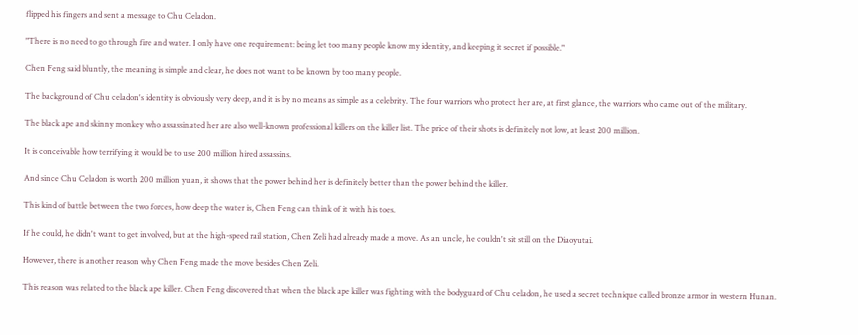flipped his fingers and sent a message to Chu Celadon.

"There is no need to go through fire and water. I only have one requirement: being let too many people know my identity, and keeping it secret if possible."

Chen Feng said bluntly, the meaning is simple and clear, he does not want to be known by too many people.

The background of Chu celadon's identity is obviously very deep, and it is by no means as simple as a celebrity. The four warriors who protect her are, at first glance, the warriors who came out of the military.

The black ape and skinny monkey who assassinated her are also well-known professional killers on the killer list. The price of their shots is definitely not low, at least 200 million.

It is conceivable how terrifying it would be to use 200 million hired assassins.

And since Chu Celadon is worth 200 million yuan, it shows that the power behind her is definitely better than the power behind the killer.

This kind of battle between the two forces, how deep the water is, Chen Feng can think of it with his toes.

If he could, he didn't want to get involved, but at the high-speed rail station, Chen Zeli had already made a move. As an uncle, he couldn't sit still on the Diaoyutai.

However, there is another reason why Chen Feng made the move besides Chen Zeli.

This reason was related to the black ape killer. Chen Feng discovered that when the black ape killer was fighting with the bodyguard of Chu celadon, he used a secret technique called bronze armor in western Hunan.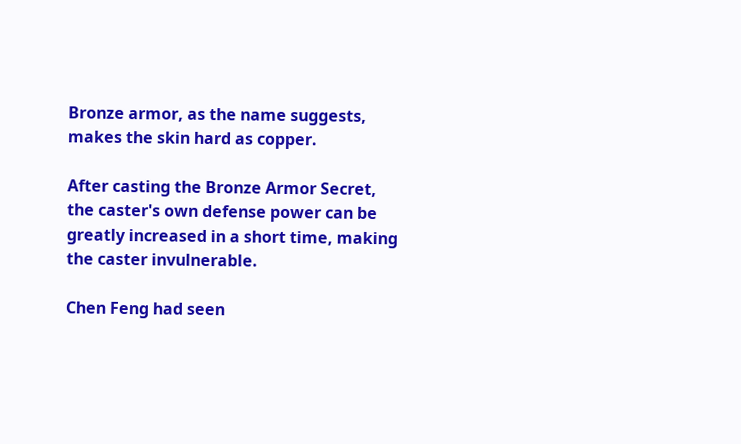Bronze armor, as the name suggests, makes the skin hard as copper.

After casting the Bronze Armor Secret, the caster's own defense power can be greatly increased in a short time, making the caster invulnerable.

Chen Feng had seen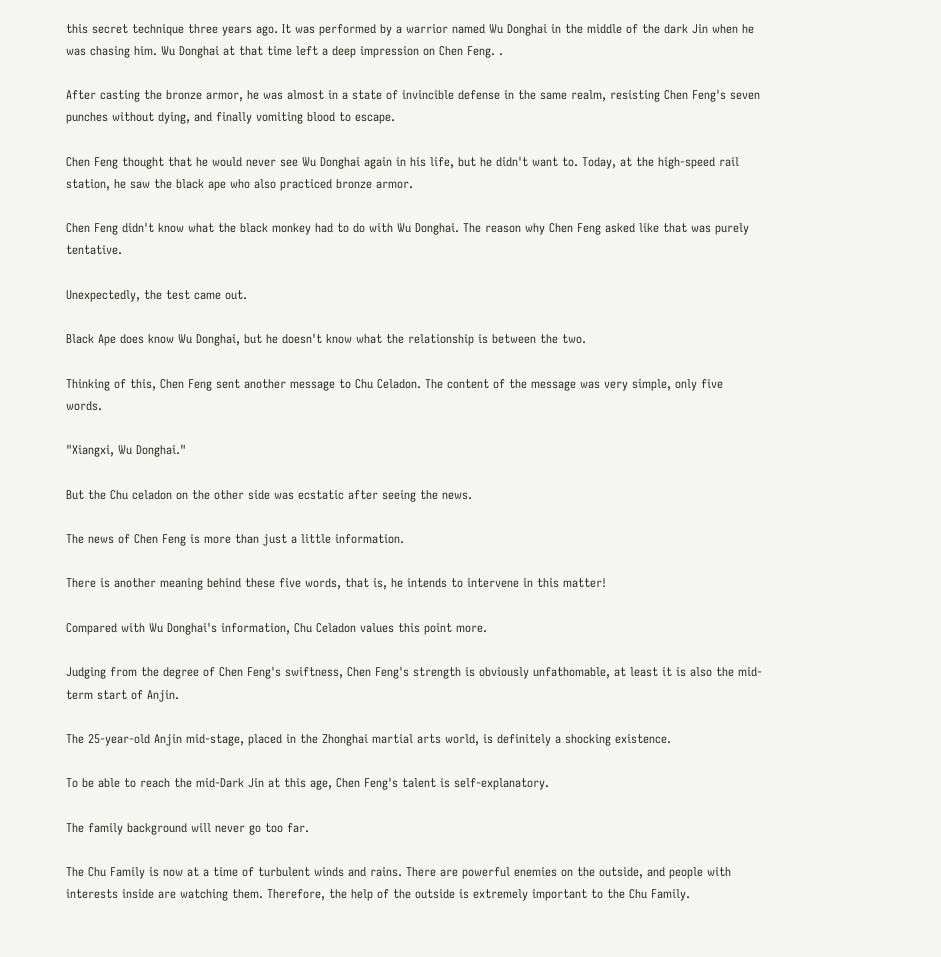this secret technique three years ago. It was performed by a warrior named Wu Donghai in the middle of the dark Jin when he was chasing him. Wu Donghai at that time left a deep impression on Chen Feng. .

After casting the bronze armor, he was almost in a state of invincible defense in the same realm, resisting Chen Feng's seven punches without dying, and finally vomiting blood to escape.

Chen Feng thought that he would never see Wu Donghai again in his life, but he didn't want to. Today, at the high-speed rail station, he saw the black ape who also practiced bronze armor.

Chen Feng didn't know what the black monkey had to do with Wu Donghai. The reason why Chen Feng asked like that was purely tentative.

Unexpectedly, the test came out.

Black Ape does know Wu Donghai, but he doesn't know what the relationship is between the two.

Thinking of this, Chen Feng sent another message to Chu Celadon. The content of the message was very simple, only five words.

"Xiangxi, Wu Donghai."

But the Chu celadon on the other side was ecstatic after seeing the news.

The news of Chen Feng is more than just a little information.

There is another meaning behind these five words, that is, he intends to intervene in this matter!

Compared with Wu Donghai's information, Chu Celadon values this point more.

Judging from the degree of Chen Feng's swiftness, Chen Feng's strength is obviously unfathomable, at least it is also the mid-term start of Anjin.

The 25-year-old Anjin mid-stage, placed in the Zhonghai martial arts world, is definitely a shocking existence.

To be able to reach the mid-Dark Jin at this age, Chen Feng's talent is self-explanatory.

The family background will never go too far.

The Chu Family is now at a time of turbulent winds and rains. There are powerful enemies on the outside, and people with interests inside are watching them. Therefore, the help of the outside is extremely important to the Chu Family.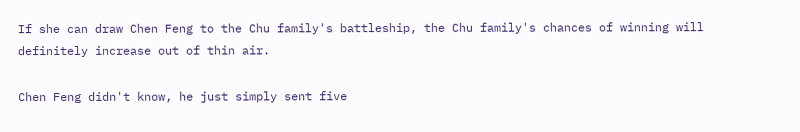If she can draw Chen Feng to the Chu family's battleship, the Chu family's chances of winning will definitely increase out of thin air.

Chen Feng didn't know, he just simply sent five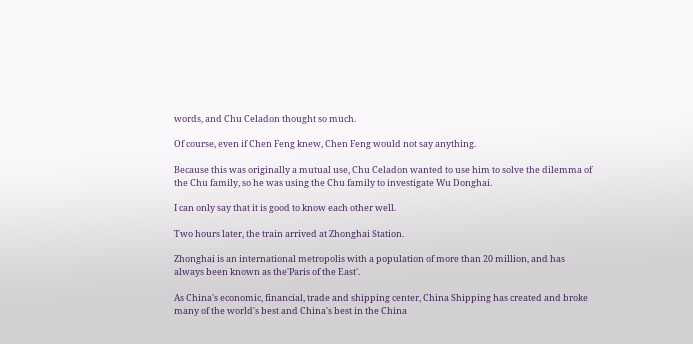words, and Chu Celadon thought so much.

Of course, even if Chen Feng knew, Chen Feng would not say anything.

Because this was originally a mutual use, Chu Celadon wanted to use him to solve the dilemma of the Chu family, so he was using the Chu family to investigate Wu Donghai.

I can only say that it is good to know each other well.

Two hours later, the train arrived at Zhonghai Station.

Zhonghai is an international metropolis with a population of more than 20 million, and has always been known as the'Paris of the East'.

As China's economic, financial, trade and shipping center, China Shipping has created and broke many of the world's best and China's best in the China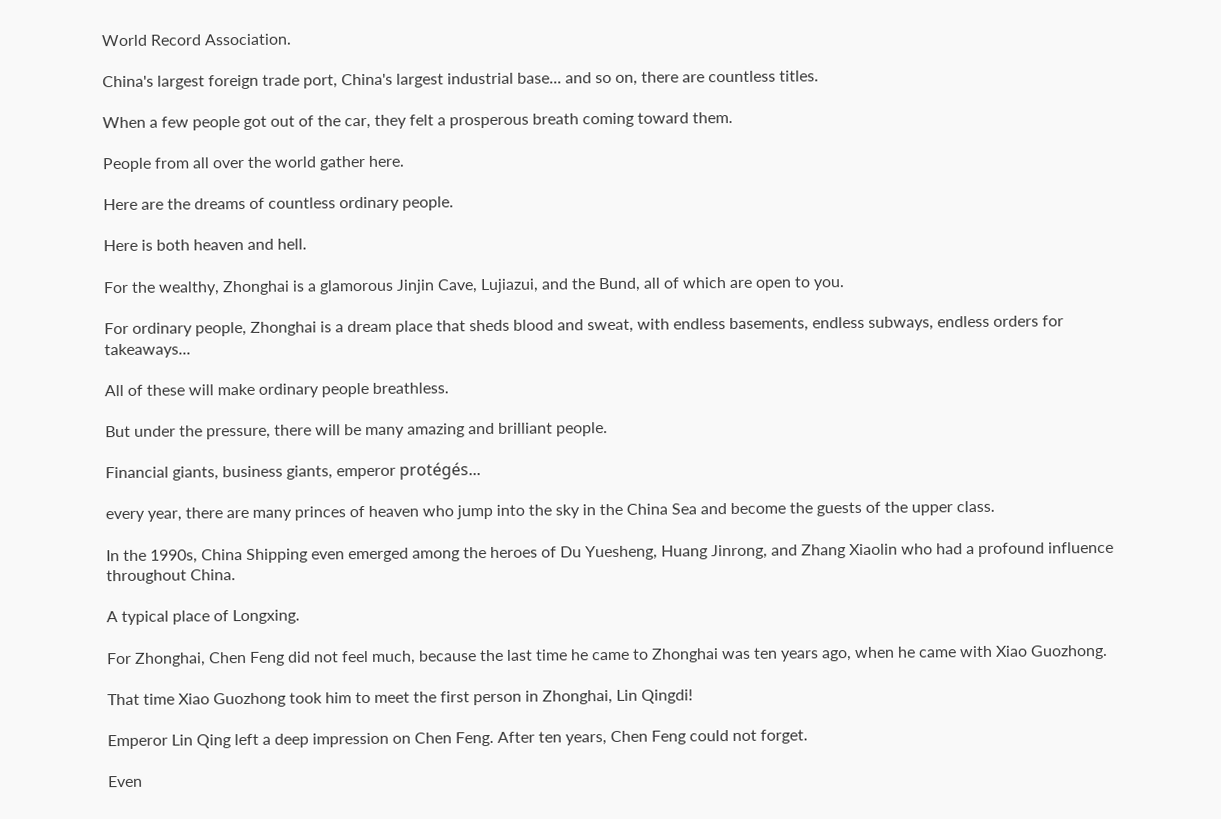World Record Association.

China's largest foreign trade port, China's largest industrial base... and so on, there are countless titles.

When a few people got out of the car, they felt a prosperous breath coming toward them.

People from all over the world gather here.

Here are the dreams of countless ordinary people.

Here is both heaven and hell.

For the wealthy, Zhonghai is a glamorous Jinjin Cave, Lujiazui, and the Bund, all of which are open to you.

For ordinary people, Zhonghai is a dream place that sheds blood and sweat, with endless basements, endless subways, endless orders for takeaways...

All of these will make ordinary people breathless.

But under the pressure, there will be many amazing and brilliant people.

Financial giants, business giants, emperor protégés...

every year, there are many princes of heaven who jump into the sky in the China Sea and become the guests of the upper class.

In the 1990s, China Shipping even emerged among the heroes of Du Yuesheng, Huang Jinrong, and Zhang Xiaolin who had a profound influence throughout China.

A typical place of Longxing.

For Zhonghai, Chen Feng did not feel much, because the last time he came to Zhonghai was ten years ago, when he came with Xiao Guozhong.

That time Xiao Guozhong took him to meet the first person in Zhonghai, Lin Qingdi!

Emperor Lin Qing left a deep impression on Chen Feng. After ten years, Chen Feng could not forget.

Even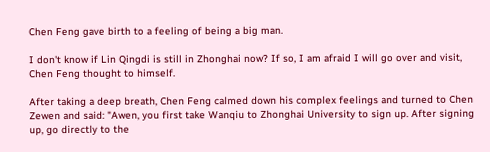Chen Feng gave birth to a feeling of being a big man.

I don't know if Lin Qingdi is still in Zhonghai now? If so, I am afraid I will go over and visit, Chen Feng thought to himself.

After taking a deep breath, Chen Feng calmed down his complex feelings and turned to Chen Zewen and said: "Awen, you first take Wanqiu to Zhonghai University to sign up. After signing up, go directly to the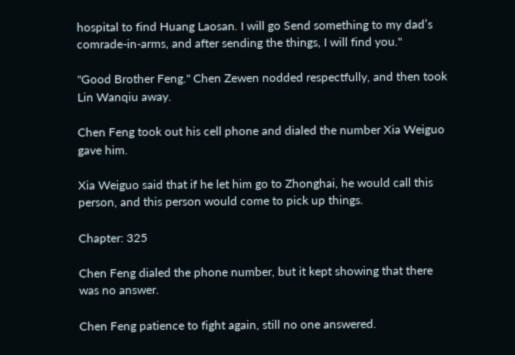hospital to find Huang Laosan. I will go Send something to my dad’s comrade-in-arms, and after sending the things, I will find you."

"Good Brother Feng." Chen Zewen nodded respectfully, and then took Lin Wanqiu away.

Chen Feng took out his cell phone and dialed the number Xia Weiguo gave him.

Xia Weiguo said that if he let him go to Zhonghai, he would call this person, and this person would come to pick up things.

Chapter: 325

Chen Feng dialed the phone number, but it kept showing that there was no answer.

Chen Feng patience to fight again, still no one answered.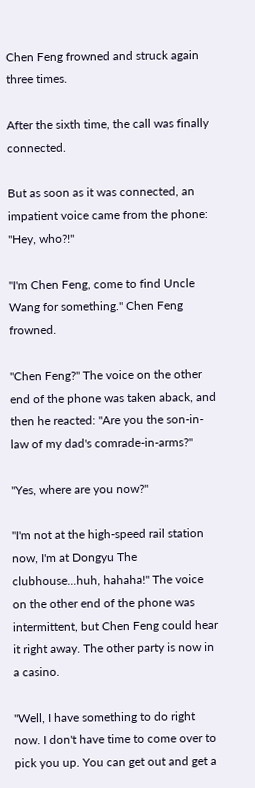Chen Feng frowned and struck again three times.

After the sixth time, the call was finally connected.

But as soon as it was connected, an impatient voice came from the phone: "Hey, who?!"

"I'm Chen Feng, come to find Uncle Wang for something." Chen Feng frowned.

"Chen Feng?" The voice on the other end of the phone was taken aback, and then he reacted: "Are you the son-in-law of my dad's comrade-in-arms?"

"Yes, where are you now?"

"I'm not at the high-speed rail station now, I'm at Dongyu The clubhouse...huh, hahaha!" The voice on the other end of the phone was intermittent, but Chen Feng could hear it right away. The other party is now in a casino.

"Well, I have something to do right now. I don't have time to come over to pick you up. You can get out and get a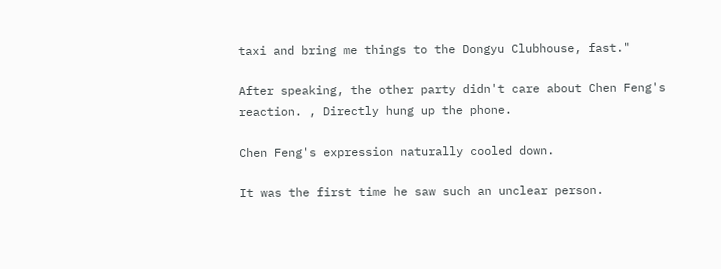taxi and bring me things to the Dongyu Clubhouse, fast."

After speaking, the other party didn't care about Chen Feng's reaction. , Directly hung up the phone.

Chen Feng's expression naturally cooled down.

It was the first time he saw such an unclear person.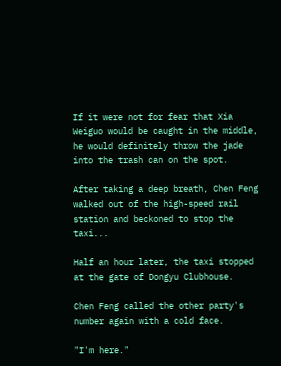If it were not for fear that Xia Weiguo would be caught in the middle, he would definitely throw the jade into the trash can on the spot.

After taking a deep breath, Chen Feng walked out of the high-speed rail station and beckoned to stop the taxi...

Half an hour later, the taxi stopped at the gate of Dongyu Clubhouse.

Chen Feng called the other party's number again with a cold face.

"I'm here."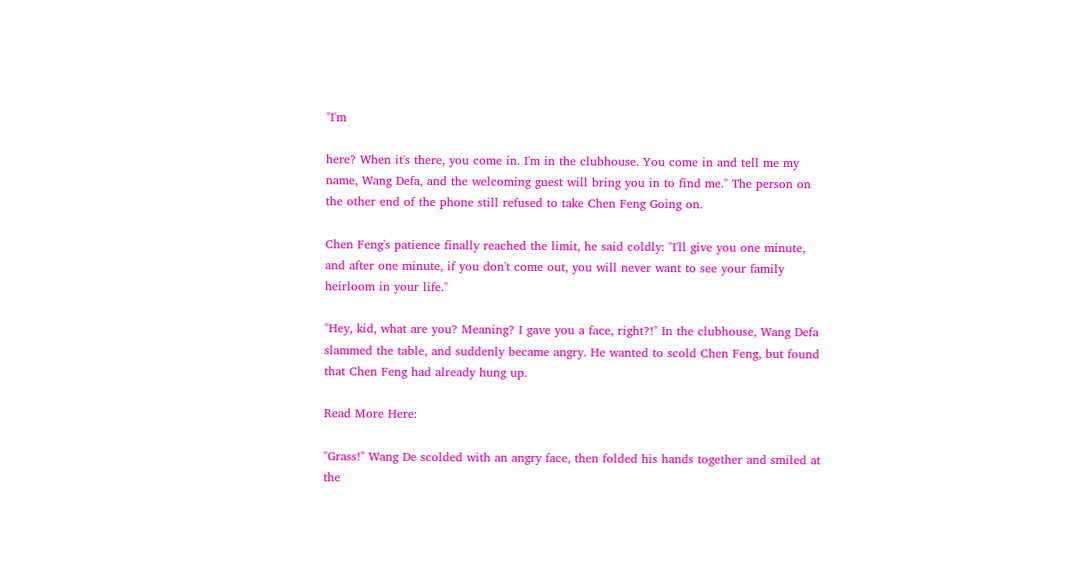"I'm

here? When it's there, you come in. I'm in the clubhouse. You come in and tell me my name, Wang Defa, and the welcoming guest will bring you in to find me." The person on the other end of the phone still refused to take Chen Feng Going on.

Chen Feng's patience finally reached the limit, he said coldly: "I'll give you one minute, and after one minute, if you don't come out, you will never want to see your family heirloom in your life."

"Hey, kid, what are you? Meaning? I gave you a face, right?!" In the clubhouse, Wang Defa slammed the table, and suddenly became angry. He wanted to scold Chen Feng, but found that Chen Feng had already hung up.

Read More Here:

"Grass!" Wang De scolded with an angry face, then folded his hands together and smiled at the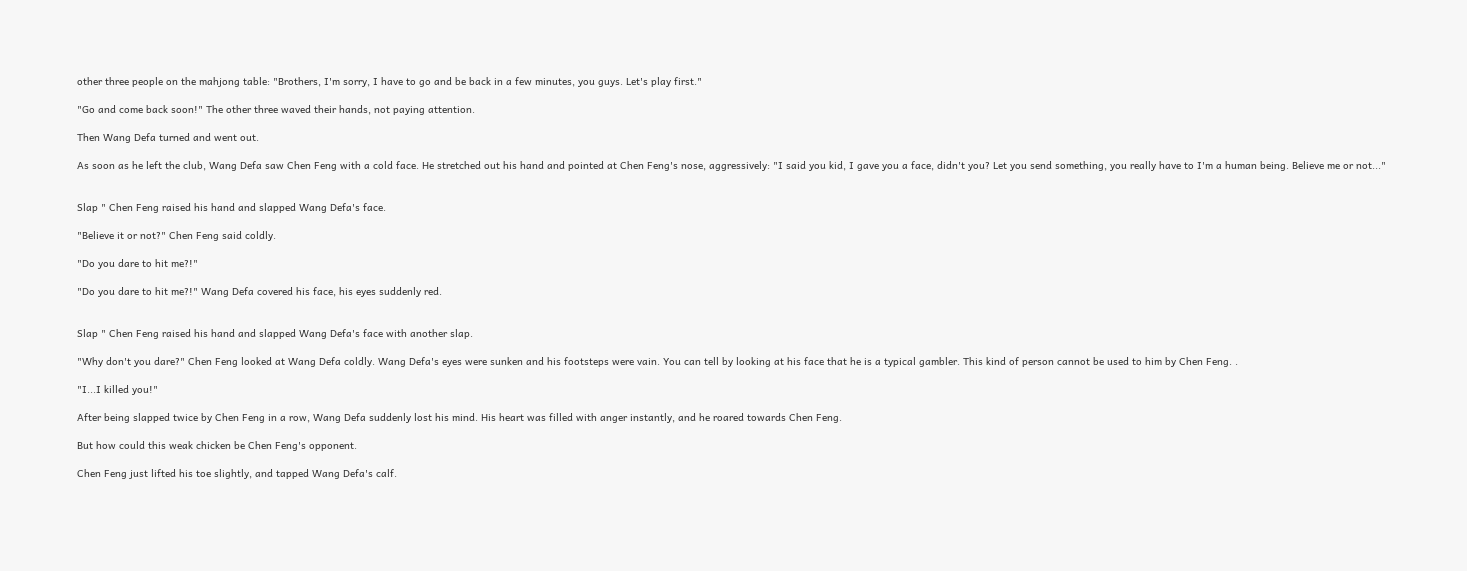other three people on the mahjong table: "Brothers, I'm sorry, I have to go and be back in a few minutes, you guys. Let's play first."

"Go and come back soon!" The other three waved their hands, not paying attention.

Then Wang Defa turned and went out.

As soon as he left the club, Wang Defa saw Chen Feng with a cold face. He stretched out his hand and pointed at Chen Feng's nose, aggressively: "I said you kid, I gave you a face, didn't you? Let you send something, you really have to I'm a human being. Believe me or not..."


Slap " Chen Feng raised his hand and slapped Wang Defa's face.

"Believe it or not?" Chen Feng said coldly.

"Do you dare to hit me?!"

"Do you dare to hit me?!" Wang Defa covered his face, his eyes suddenly red.


Slap " Chen Feng raised his hand and slapped Wang Defa's face with another slap.

"Why don't you dare?" Chen Feng looked at Wang Defa coldly. Wang Defa's eyes were sunken and his footsteps were vain. You can tell by looking at his face that he is a typical gambler. This kind of person cannot be used to him by Chen Feng. .

"I...I killed you!"

After being slapped twice by Chen Feng in a row, Wang Defa suddenly lost his mind. His heart was filled with anger instantly, and he roared towards Chen Feng.

But how could this weak chicken be Chen Feng's opponent.

Chen Feng just lifted his toe slightly, and tapped Wang Defa's calf.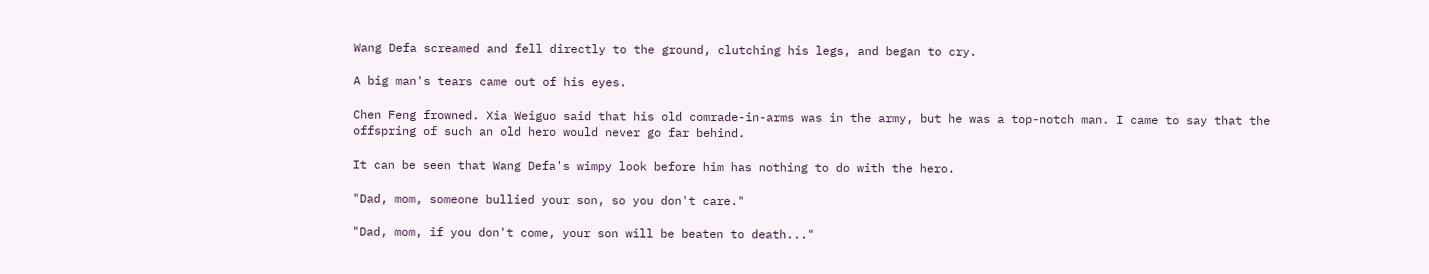Wang Defa screamed and fell directly to the ground, clutching his legs, and began to cry.

A big man's tears came out of his eyes.

Chen Feng frowned. Xia Weiguo said that his old comrade-in-arms was in the army, but he was a top-notch man. I came to say that the offspring of such an old hero would never go far behind.

It can be seen that Wang Defa's wimpy look before him has nothing to do with the hero.

"Dad, mom, someone bullied your son, so you don't care."

"Dad, mom, if you don't come, your son will be beaten to death..."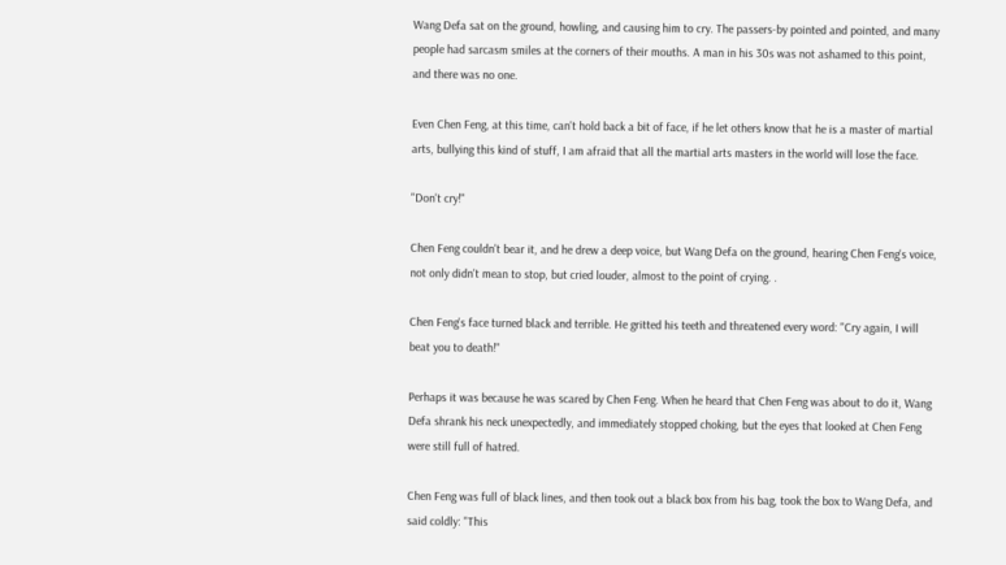Wang Defa sat on the ground, howling, and causing him to cry. The passers-by pointed and pointed, and many people had sarcasm smiles at the corners of their mouths. A man in his 30s was not ashamed to this point, and there was no one.

Even Chen Feng, at this time, can't hold back a bit of face, if he let others know that he is a master of martial arts, bullying this kind of stuff, I am afraid that all the martial arts masters in the world will lose the face.

"Don't cry!"

Chen Feng couldn't bear it, and he drew a deep voice, but Wang Defa on the ground, hearing Chen Feng's voice, not only didn't mean to stop, but cried louder, almost to the point of crying. .

Chen Feng's face turned black and terrible. He gritted his teeth and threatened every word: "Cry again, I will beat you to death!"

Perhaps it was because he was scared by Chen Feng. When he heard that Chen Feng was about to do it, Wang Defa shrank his neck unexpectedly, and immediately stopped choking, but the eyes that looked at Chen Feng were still full of hatred.

Chen Feng was full of black lines, and then took out a black box from his bag, took the box to Wang Defa, and said coldly: "This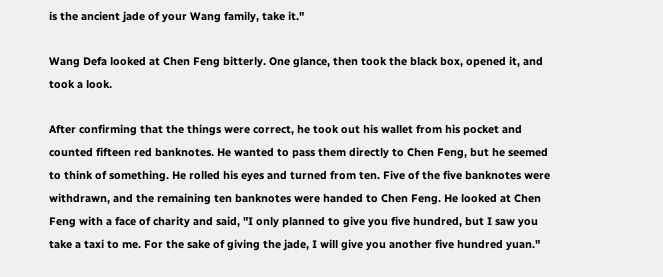is the ancient jade of your Wang family, take it."

Wang Defa looked at Chen Feng bitterly. One glance, then took the black box, opened it, and took a look.

After confirming that the things were correct, he took out his wallet from his pocket and counted fifteen red banknotes. He wanted to pass them directly to Chen Feng, but he seemed to think of something. He rolled his eyes and turned from ten. Five of the five banknotes were withdrawn, and the remaining ten banknotes were handed to Chen Feng. He looked at Chen Feng with a face of charity and said, "I only planned to give you five hundred, but I saw you take a taxi to me. For the sake of giving the jade, I will give you another five hundred yuan."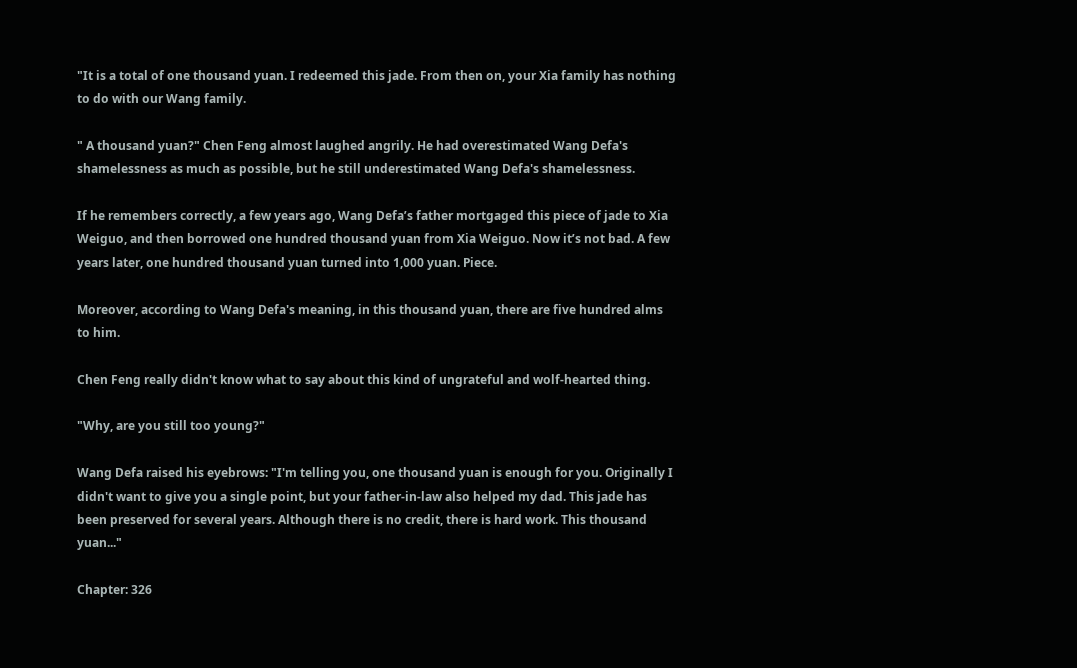"It is a total of one thousand yuan. I redeemed this jade. From then on, your Xia family has nothing to do with our Wang family.

" A thousand yuan?" Chen Feng almost laughed angrily. He had overestimated Wang Defa's shamelessness as much as possible, but he still underestimated Wang Defa's shamelessness.

If he remembers correctly, a few years ago, Wang Defa’s father mortgaged this piece of jade to Xia Weiguo, and then borrowed one hundred thousand yuan from Xia Weiguo. Now it’s not bad. A few years later, one hundred thousand yuan turned into 1,000 yuan. Piece.

Moreover, according to Wang Defa's meaning, in this thousand yuan, there are five hundred alms to him.

Chen Feng really didn't know what to say about this kind of ungrateful and wolf-hearted thing.

"Why, are you still too young?"

Wang Defa raised his eyebrows: "I'm telling you, one thousand yuan is enough for you. Originally I didn't want to give you a single point, but your father-in-law also helped my dad. This jade has been preserved for several years. Although there is no credit, there is hard work. This thousand yuan..."

Chapter: 326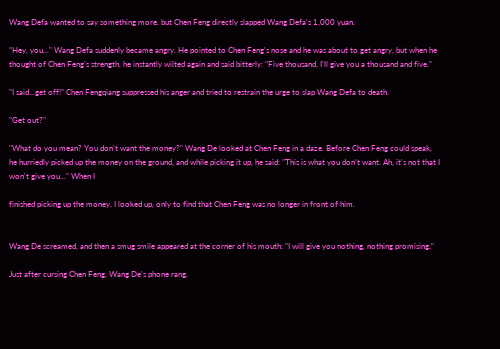Wang Defa wanted to say something more, but Chen Feng directly slapped Wang Defa's 1,000 yuan.

"Hey, you..." Wang Defa suddenly became angry. He pointed to Chen Feng's nose and he was about to get angry, but when he thought of Chen Feng's strength, he instantly wilted again and said bitterly: "Five thousand, I'll give you a thousand and five."

"I said...get off!" Chen Fengqiang suppressed his anger and tried to restrain the urge to slap Wang Defa to death.

"Get out?"

"What do you mean? You don't want the money?" Wang De looked at Chen Feng in a daze. Before Chen Feng could speak, he hurriedly picked up the money on the ground, and while picking it up, he said: "This is what you don't want. Ah, it's not that I won't give you..." When I

finished picking up the money, I looked up, only to find that Chen Feng was no longer in front of him.


Wang De screamed, and then a smug smile appeared at the corner of his mouth: "I will give you nothing, nothing promising."

Just after cursing Chen Feng, Wang De's phone rang.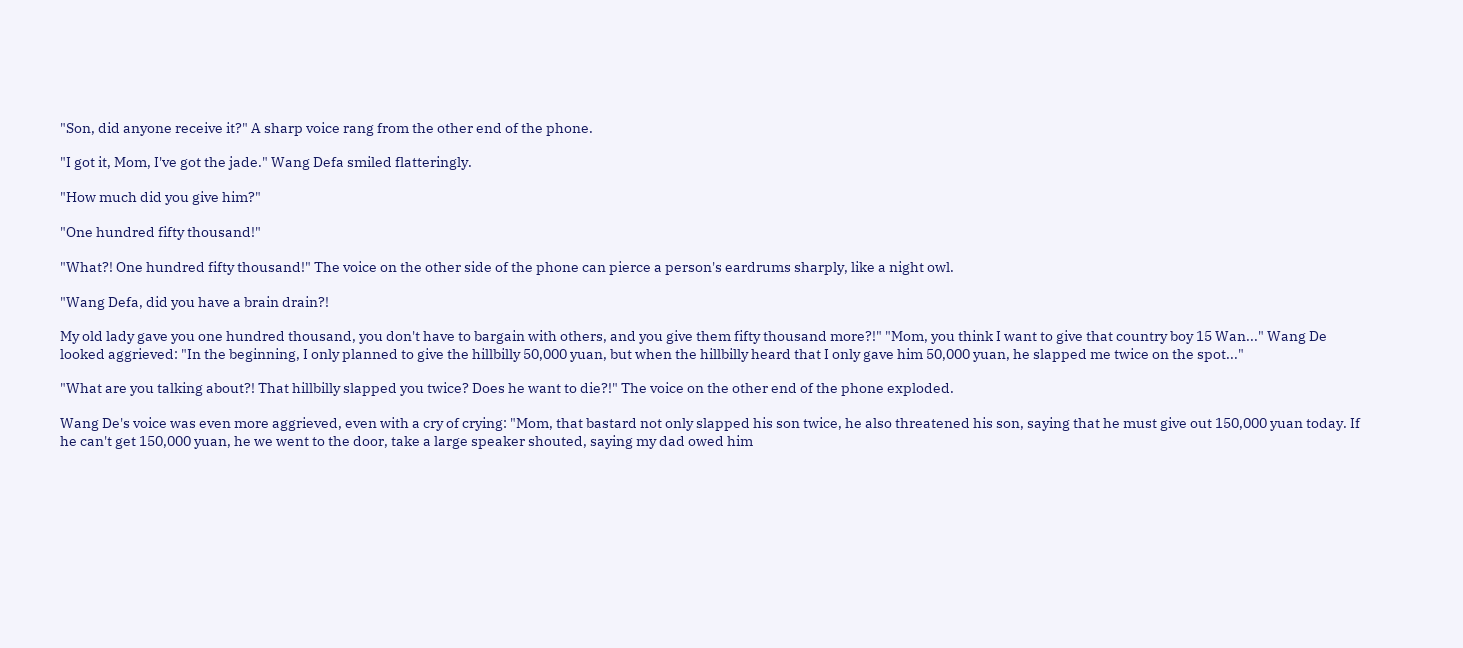"Son, did anyone receive it?" A sharp voice rang from the other end of the phone.

"I got it, Mom, I've got the jade." Wang Defa smiled flatteringly.

"How much did you give him?"

"One hundred fifty thousand!"

"What?! One hundred fifty thousand!" The voice on the other side of the phone can pierce a person's eardrums sharply, like a night owl.

"Wang Defa, did you have a brain drain?!

My old lady gave you one hundred thousand, you don't have to bargain with others, and you give them fifty thousand more?!" "Mom, you think I want to give that country boy 15 Wan..." Wang De looked aggrieved: "In the beginning, I only planned to give the hillbilly 50,000 yuan, but when the hillbilly heard that I only gave him 50,000 yuan, he slapped me twice on the spot..."

"What are you talking about?! That hillbilly slapped you twice? Does he want to die?!" The voice on the other end of the phone exploded.

Wang De's voice was even more aggrieved, even with a cry of crying: "Mom, that bastard not only slapped his son twice, he also threatened his son, saying that he must give out 150,000 yuan today. If he can't get 150,000 yuan, he we went to the door, take a large speaker shouted, saying my dad owed him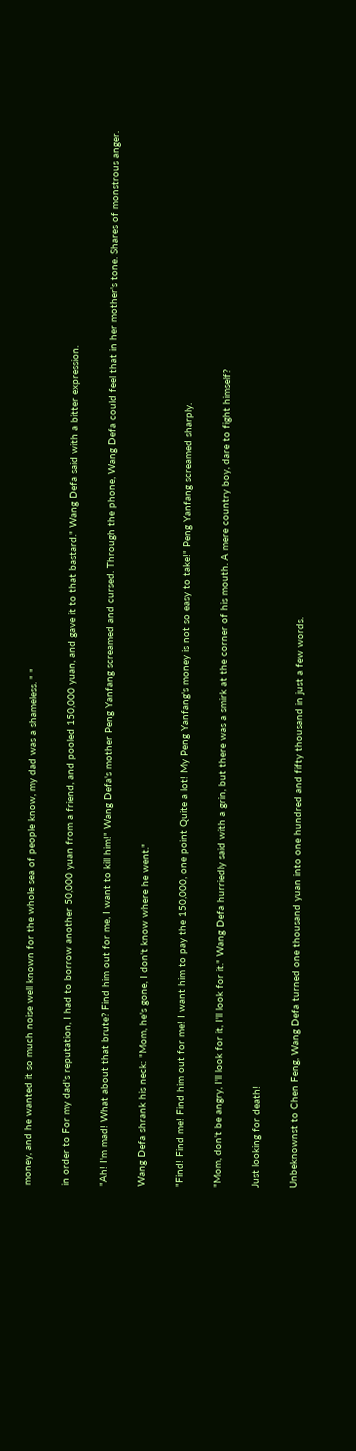money, and he wanted it so much noise well known for the whole sea of people know, my dad was a shameless. " "

in order to For my dad's reputation, I had to borrow another 50,000 yuan from a friend, and pooled 150,000 yuan, and gave it to that bastard." Wang Defa said with a bitter expression.

"Ah! I'm mad! What about that brute? Find him out for me, I want to kill him!" Wang Defa's mother Peng Yanfang screamed and cursed. Through the phone, Wang Defa could feel that in her mother's tone. Shares of monstrous anger.

Wang Defa shrank his neck: "Mom, he's gone, I don't know where he went."

"Find! Find me! Find him out for me! I want him to pay the 150,000, one point Quite a lot! My Peng Yanfang's money is not so easy to take!" Peng Yanfang screamed sharply.

"Mom, don't be angry, I'll look for it, I'll look for it." Wang Defa hurriedly said with a grin, but there was a smirk at the corner of his mouth. A mere country boy, dare to fight himself?

Just looking for death!

Unbeknownst to Chen Feng, Wang Defa turned one thousand yuan into one hundred and fifty thousand in just a few words.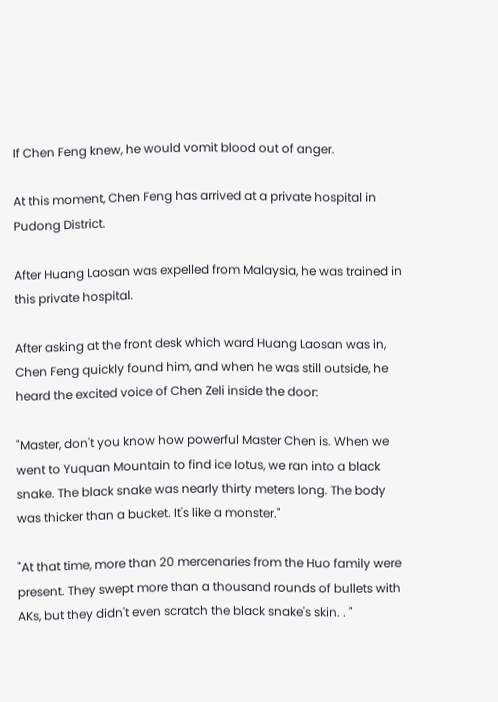If Chen Feng knew, he would vomit blood out of anger.

At this moment, Chen Feng has arrived at a private hospital in Pudong District.

After Huang Laosan was expelled from Malaysia, he was trained in this private hospital.

After asking at the front desk which ward Huang Laosan was in, Chen Feng quickly found him, and when he was still outside, he heard the excited voice of Chen Zeli inside the door:

"Master, don't you know how powerful Master Chen is. When we went to Yuquan Mountain to find ice lotus, we ran into a black snake. The black snake was nearly thirty meters long. The body was thicker than a bucket. It's like a monster."

"At that time, more than 20 mercenaries from the Huo family were present. They swept more than a thousand rounds of bullets with AKs, but they didn't even scratch the black snake's skin. . "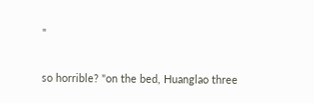"

so horrible? "on the bed, Huanglao three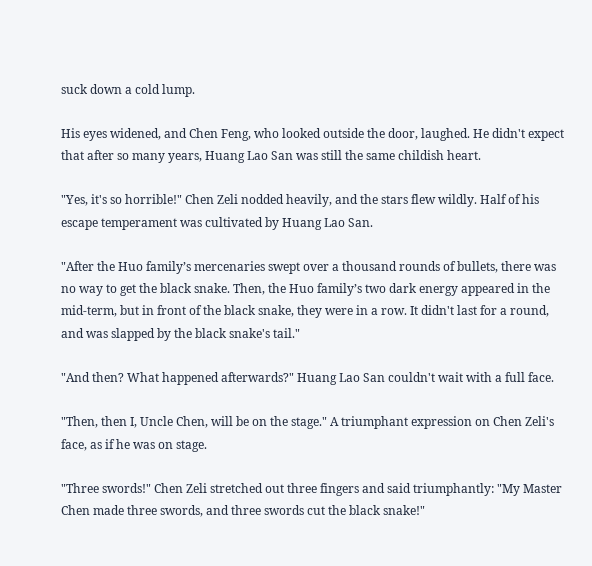suck down a cold lump.

His eyes widened, and Chen Feng, who looked outside the door, laughed. He didn't expect that after so many years, Huang Lao San was still the same childish heart.

"Yes, it's so horrible!" Chen Zeli nodded heavily, and the stars flew wildly. Half of his escape temperament was cultivated by Huang Lao San.

"After the Huo family’s mercenaries swept over a thousand rounds of bullets, there was no way to get the black snake. Then, the Huo family’s two dark energy appeared in the mid-term, but in front of the black snake, they were in a row. It didn't last for a round, and was slapped by the black snake's tail."

"And then? What happened afterwards?" Huang Lao San couldn't wait with a full face.

"Then, then I, Uncle Chen, will be on the stage." A triumphant expression on Chen Zeli's face, as if he was on stage.

"Three swords!" Chen Zeli stretched out three fingers and said triumphantly: "My Master Chen made three swords, and three swords cut the black snake!"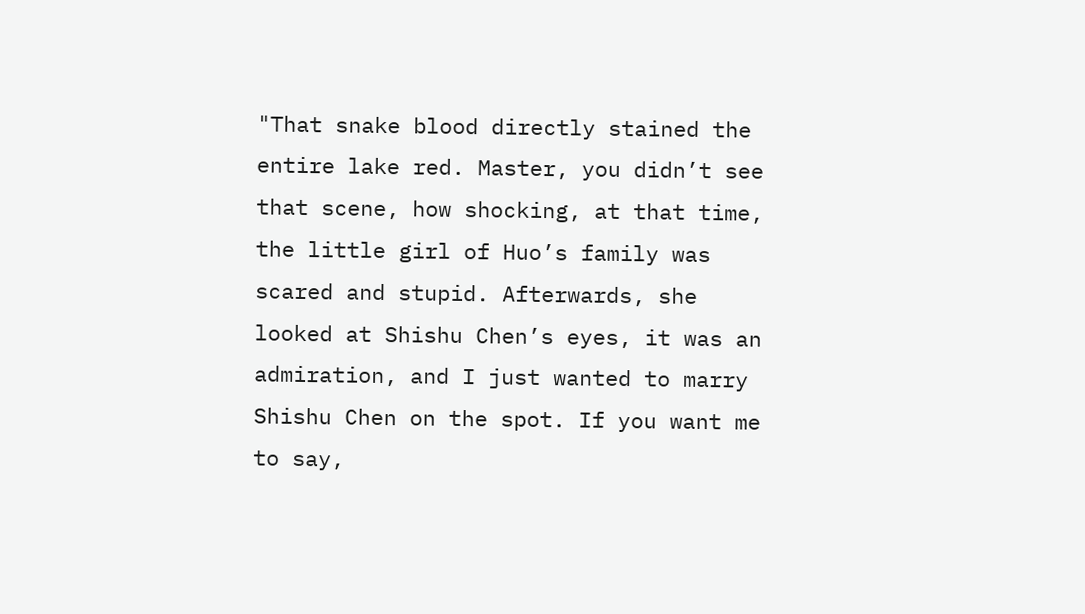"That snake blood directly stained the entire lake red. Master, you didn’t see that scene, how shocking, at that time, the little girl of Huo’s family was scared and stupid. Afterwards, she looked at Shishu Chen’s eyes, it was an admiration, and I just wanted to marry Shishu Chen on the spot. If you want me to say,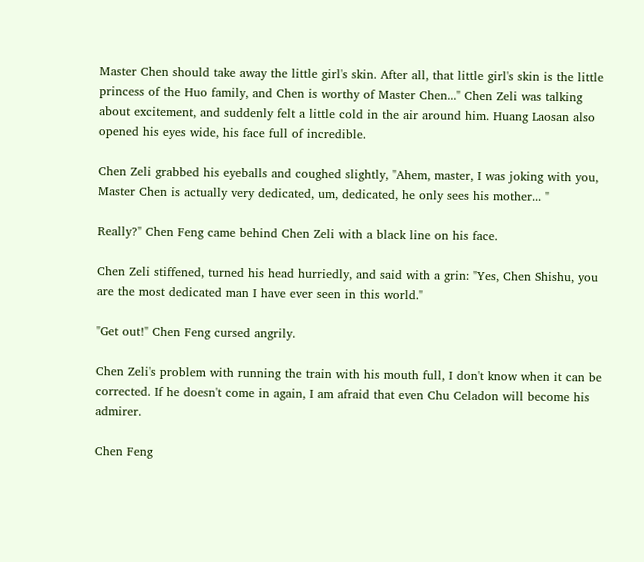Master Chen should take away the little girl's skin. After all, that little girl's skin is the little princess of the Huo family, and Chen is worthy of Master Chen..." Chen Zeli was talking about excitement, and suddenly felt a little cold in the air around him. Huang Laosan also opened his eyes wide, his face full of incredible.

Chen Zeli grabbed his eyeballs and coughed slightly, "Ahem, master, I was joking with you, Master Chen is actually very dedicated, um, dedicated, he only sees his mother... "

Really?" Chen Feng came behind Chen Zeli with a black line on his face.

Chen Zeli stiffened, turned his head hurriedly, and said with a grin: "Yes, Chen Shishu, you are the most dedicated man I have ever seen in this world."

"Get out!" Chen Feng cursed angrily.

Chen Zeli's problem with running the train with his mouth full, I don't know when it can be corrected. If he doesn't come in again, I am afraid that even Chu Celadon will become his admirer.

Chen Feng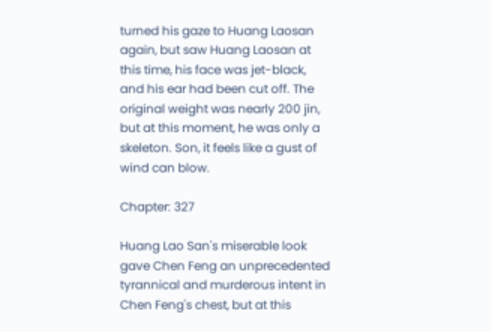turned his gaze to Huang Laosan again, but saw Huang Laosan at this time, his face was jet-black, and his ear had been cut off. The original weight was nearly 200 jin, but at this moment, he was only a skeleton. Son, it feels like a gust of wind can blow.

Chapter: 327

Huang Lao San's miserable look gave Chen Feng an unprecedented tyrannical and murderous intent in Chen Feng's chest, but at this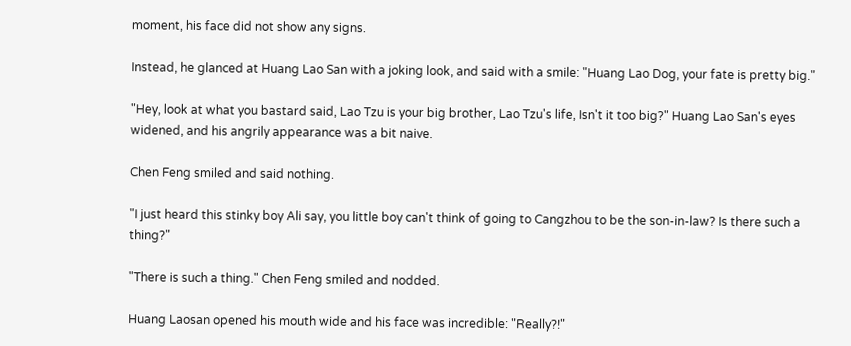moment, his face did not show any signs.

Instead, he glanced at Huang Lao San with a joking look, and said with a smile: "Huang Lao Dog, your fate is pretty big."

"Hey, look at what you bastard said, Lao Tzu is your big brother, Lao Tzu's life, Isn't it too big?" Huang Lao San's eyes widened, and his angrily appearance was a bit naive.

Chen Feng smiled and said nothing.

"I just heard this stinky boy Ali say, you little boy can't think of going to Cangzhou to be the son-in-law? Is there such a thing?"

"There is such a thing." Chen Feng smiled and nodded.

Huang Laosan opened his mouth wide and his face was incredible: "Really?!"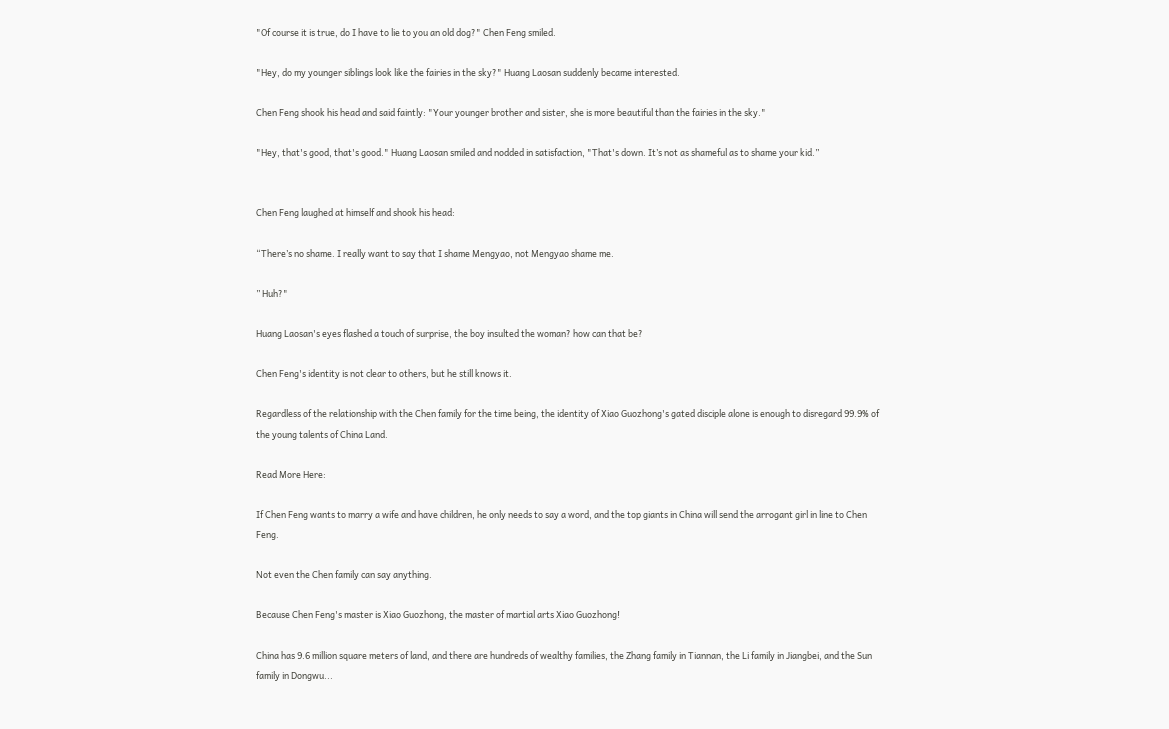"Of course it is true, do I have to lie to you an old dog?" Chen Feng smiled.

"Hey, do my younger siblings look like the fairies in the sky?" Huang Laosan suddenly became interested.

Chen Feng shook his head and said faintly: "Your younger brother and sister, she is more beautiful than the fairies in the sky."

"Hey, that's good, that's good." Huang Laosan smiled and nodded in satisfaction, "That's down. It’s not as shameful as to shame your kid.”


Chen Feng laughed at himself and shook his head:

“There’s no shame. I really want to say that I shame Mengyao, not Mengyao shame me.

” Huh?"

Huang Laosan's eyes flashed a touch of surprise, the boy insulted the woman? how can that be?

Chen Feng's identity is not clear to others, but he still knows it.

Regardless of the relationship with the Chen family for the time being, the identity of Xiao Guozhong's gated disciple alone is enough to disregard 99.9% of the young talents of China Land.

Read More Here:

If Chen Feng wants to marry a wife and have children, he only needs to say a word, and the top giants in China will send the arrogant girl in line to Chen Feng.

Not even the Chen family can say anything.

Because Chen Feng's master is Xiao Guozhong, the master of martial arts Xiao Guozhong!

China has 9.6 million square meters of land, and there are hundreds of wealthy families, the Zhang family in Tiannan, the Li family in Jiangbei, and the Sun family in Dongwu...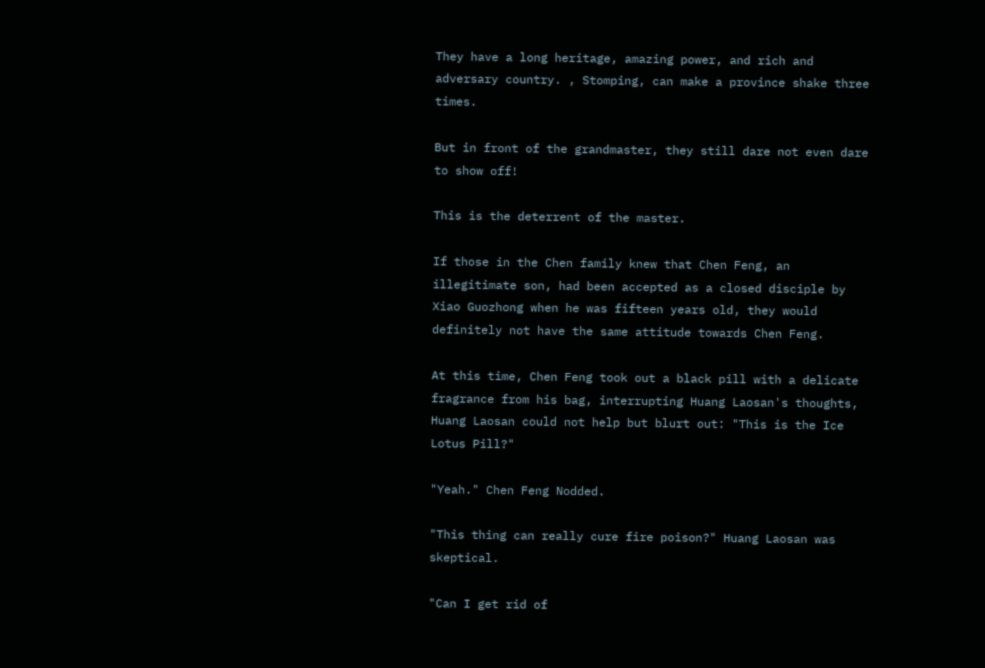They have a long heritage, amazing power, and rich and adversary country. , Stomping, can make a province shake three times.

But in front of the grandmaster, they still dare not even dare to show off!

This is the deterrent of the master.

If those in the Chen family knew that Chen Feng, an illegitimate son, had been accepted as a closed disciple by Xiao Guozhong when he was fifteen years old, they would definitely not have the same attitude towards Chen Feng.

At this time, Chen Feng took out a black pill with a delicate fragrance from his bag, interrupting Huang Laosan's thoughts, Huang Laosan could not help but blurt out: "This is the Ice Lotus Pill?"

"Yeah." Chen Feng Nodded.

"This thing can really cure fire poison?" Huang Laosan was skeptical.

"Can I get rid of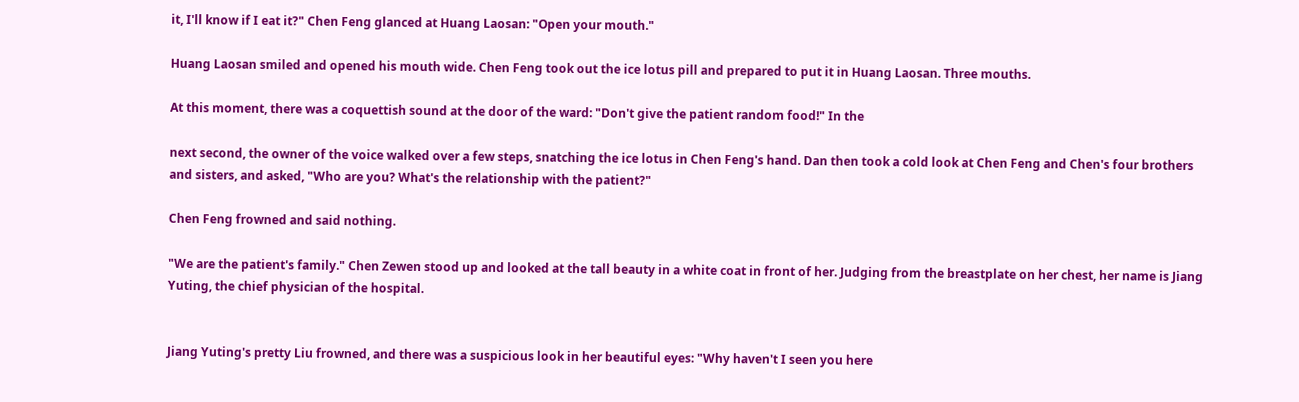it, I'll know if I eat it?" Chen Feng glanced at Huang Laosan: "Open your mouth."

Huang Laosan smiled and opened his mouth wide. Chen Feng took out the ice lotus pill and prepared to put it in Huang Laosan. Three mouths.

At this moment, there was a coquettish sound at the door of the ward: "Don't give the patient random food!" In the

next second, the owner of the voice walked over a few steps, snatching the ice lotus in Chen Feng's hand. Dan then took a cold look at Chen Feng and Chen's four brothers and sisters, and asked, "Who are you? What's the relationship with the patient?"

Chen Feng frowned and said nothing.

"We are the patient's family." Chen Zewen stood up and looked at the tall beauty in a white coat in front of her. Judging from the breastplate on her chest, her name is Jiang Yuting, the chief physician of the hospital.


Jiang Yuting's pretty Liu frowned, and there was a suspicious look in her beautiful eyes: "Why haven't I seen you here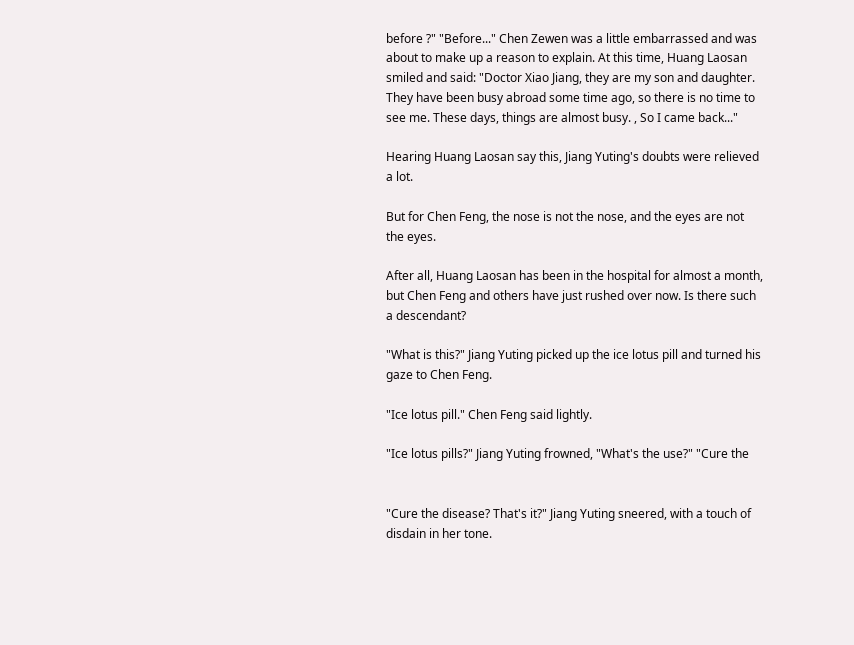before ?" "Before..." Chen Zewen was a little embarrassed and was about to make up a reason to explain. At this time, Huang Laosan smiled and said: "Doctor Xiao Jiang, they are my son and daughter. They have been busy abroad some time ago, so there is no time to see me. These days, things are almost busy. , So I came back..."

Hearing Huang Laosan say this, Jiang Yuting's doubts were relieved a lot.

But for Chen Feng, the nose is not the nose, and the eyes are not the eyes.

After all, Huang Laosan has been in the hospital for almost a month, but Chen Feng and others have just rushed over now. Is there such a descendant?

"What is this?" Jiang Yuting picked up the ice lotus pill and turned his gaze to Chen Feng.

"Ice lotus pill." Chen Feng said lightly.

"Ice lotus pills?" Jiang Yuting frowned, "What's the use?" "Cure the


"Cure the disease? That's it?" Jiang Yuting sneered, with a touch of disdain in her tone.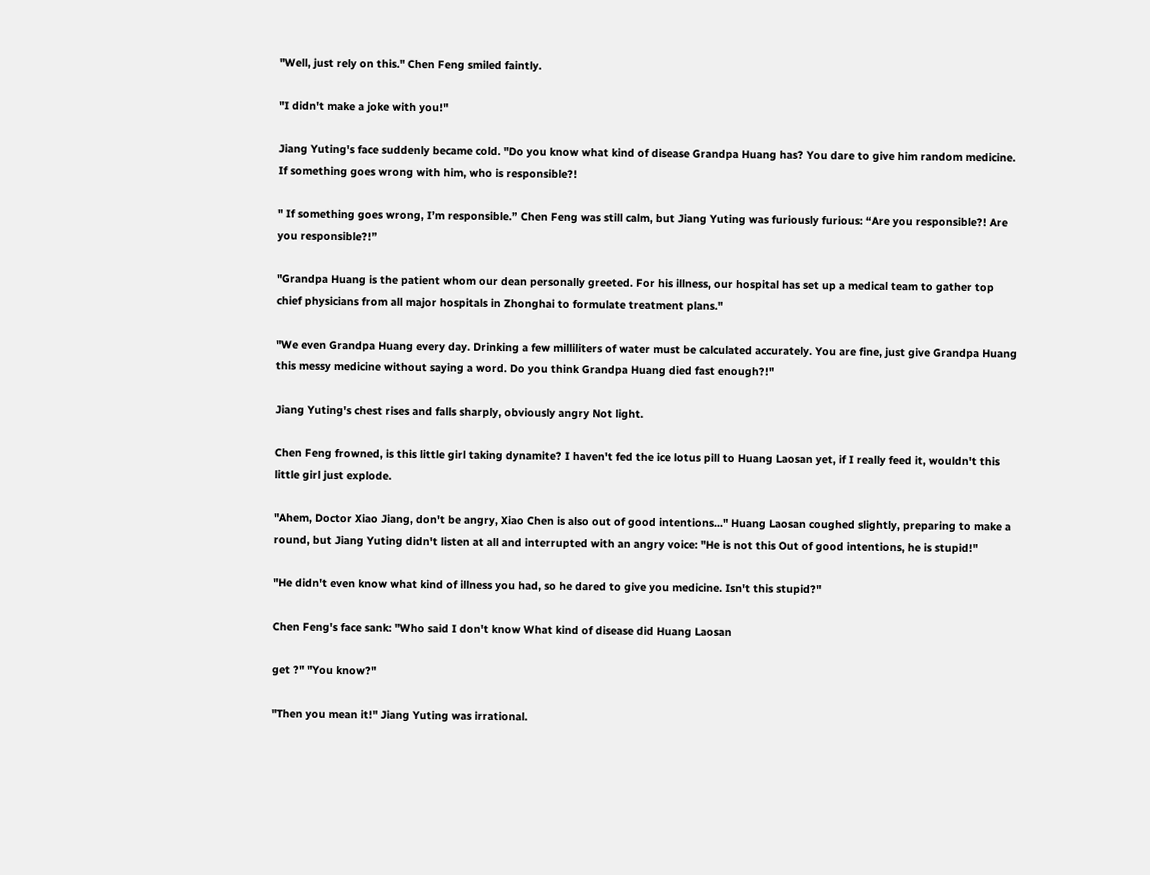"Well, just rely on this." Chen Feng smiled faintly.

"I didn't make a joke with you!"

Jiang Yuting's face suddenly became cold. "Do you know what kind of disease Grandpa Huang has? You dare to give him random medicine. If something goes wrong with him, who is responsible?!

" If something goes wrong, I’m responsible.” Chen Feng was still calm, but Jiang Yuting was furiously furious: “Are you responsible?! Are you responsible?!”

"Grandpa Huang is the patient whom our dean personally greeted. For his illness, our hospital has set up a medical team to gather top chief physicians from all major hospitals in Zhonghai to formulate treatment plans."

"We even Grandpa Huang every day. Drinking a few milliliters of water must be calculated accurately. You are fine, just give Grandpa Huang this messy medicine without saying a word. Do you think Grandpa Huang died fast enough?!"

Jiang Yuting's chest rises and falls sharply, obviously angry Not light.

Chen Feng frowned, is this little girl taking dynamite? I haven't fed the ice lotus pill to Huang Laosan yet, if I really feed it, wouldn't this little girl just explode.

"Ahem, Doctor Xiao Jiang, don't be angry, Xiao Chen is also out of good intentions..." Huang Laosan coughed slightly, preparing to make a round, but Jiang Yuting didn't listen at all and interrupted with an angry voice: "He is not this Out of good intentions, he is stupid!"

"He didn't even know what kind of illness you had, so he dared to give you medicine. Isn't this stupid?"

Chen Feng's face sank: "Who said I don't know What kind of disease did Huang Laosan

get ?" "You know?"

"Then you mean it!" Jiang Yuting was irrational.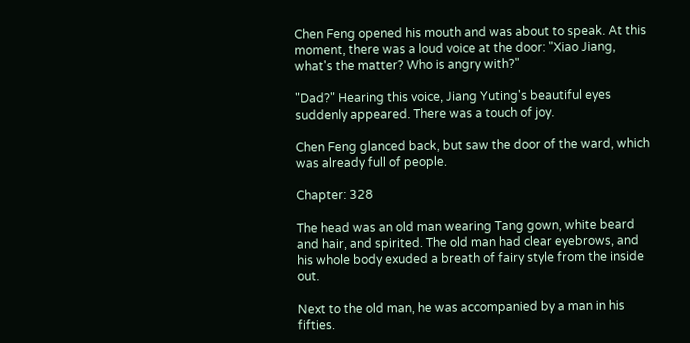Chen Feng opened his mouth and was about to speak. At this moment, there was a loud voice at the door: "Xiao Jiang, what's the matter? Who is angry with?"

"Dad?" Hearing this voice, Jiang Yuting's beautiful eyes suddenly appeared. There was a touch of joy.

Chen Feng glanced back, but saw the door of the ward, which was already full of people.

Chapter: 328

The head was an old man wearing Tang gown, white beard and hair, and spirited. The old man had clear eyebrows, and his whole body exuded a breath of fairy style from the inside out.

Next to the old man, he was accompanied by a man in his fifties.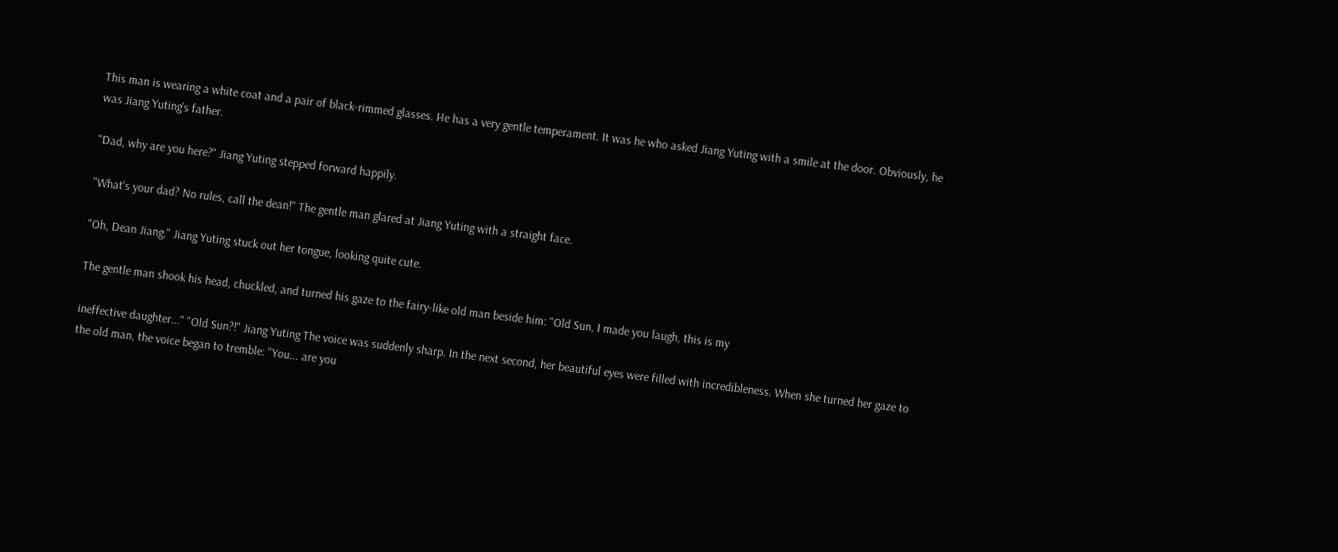This man is wearing a white coat and a pair of black-rimmed glasses. He has a very gentle temperament. It was he who asked Jiang Yuting with a smile at the door. Obviously, he was Jiang Yuting's father.

"Dad, why are you here?" Jiang Yuting stepped forward happily.

"What's your dad? No rules, call the dean!" The gentle man glared at Jiang Yuting with a straight face.

"Oh, Dean Jiang." Jiang Yuting stuck out her tongue, looking quite cute.

The gentle man shook his head, chuckled, and turned his gaze to the fairy-like old man beside him: "Old Sun, I made you laugh, this is my

ineffective daughter..." "Old Sun?!" Jiang Yuting The voice was suddenly sharp. In the next second, her beautiful eyes were filled with incredibleness. When she turned her gaze to the old man, the voice began to tremble: "You... are you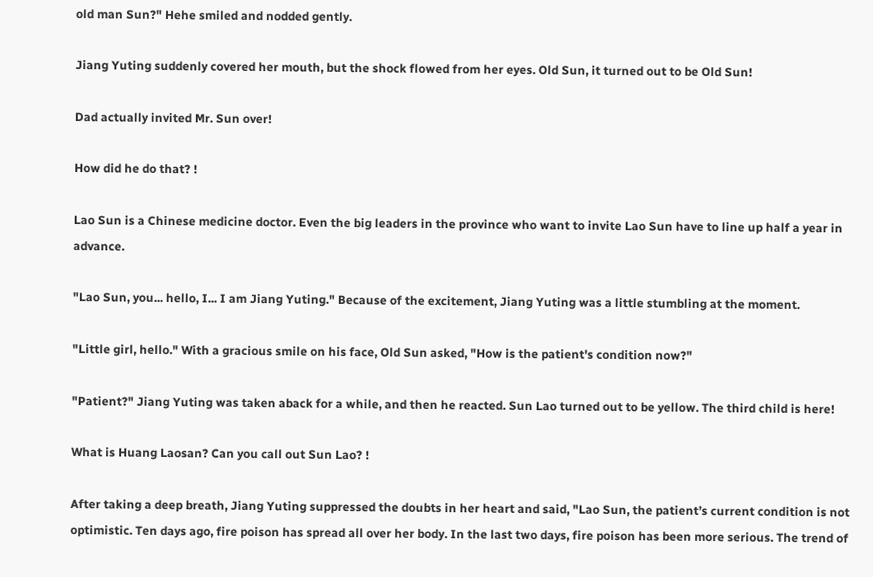old man Sun?" Hehe smiled and nodded gently.

Jiang Yuting suddenly covered her mouth, but the shock flowed from her eyes. Old Sun, it turned out to be Old Sun!

Dad actually invited Mr. Sun over!

How did he do that? !

Lao Sun is a Chinese medicine doctor. Even the big leaders in the province who want to invite Lao Sun have to line up half a year in advance.

"Lao Sun, you... hello, I... I am Jiang Yuting." Because of the excitement, Jiang Yuting was a little stumbling at the moment.

"Little girl, hello." With a gracious smile on his face, Old Sun asked, "How is the patient's condition now?"

"Patient?" Jiang Yuting was taken aback for a while, and then he reacted. Sun Lao turned out to be yellow. The third child is here!

What is Huang Laosan? Can you call out Sun Lao? !

After taking a deep breath, Jiang Yuting suppressed the doubts in her heart and said, "Lao Sun, the patient’s current condition is not optimistic. Ten days ago, fire poison has spread all over her body. In the last two days, fire poison has been more serious. The trend of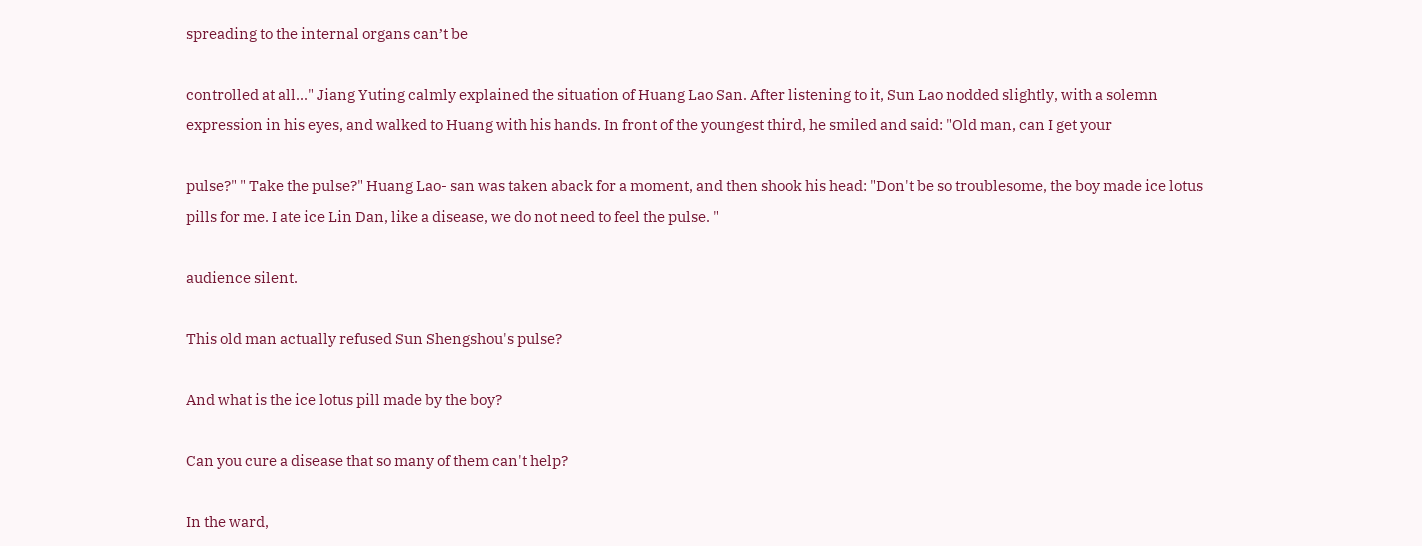spreading to the internal organs can’t be

controlled at all..." Jiang Yuting calmly explained the situation of Huang Lao San. After listening to it, Sun Lao nodded slightly, with a solemn expression in his eyes, and walked to Huang with his hands. In front of the youngest third, he smiled and said: "Old man, can I get your

pulse?" " Take the pulse?" Huang Lao- san was taken aback for a moment, and then shook his head: "Don't be so troublesome, the boy made ice lotus pills for me. I ate ice Lin Dan, like a disease, we do not need to feel the pulse. "

audience silent.

This old man actually refused Sun Shengshou's pulse?

And what is the ice lotus pill made by the boy?

Can you cure a disease that so many of them can't help?

In the ward,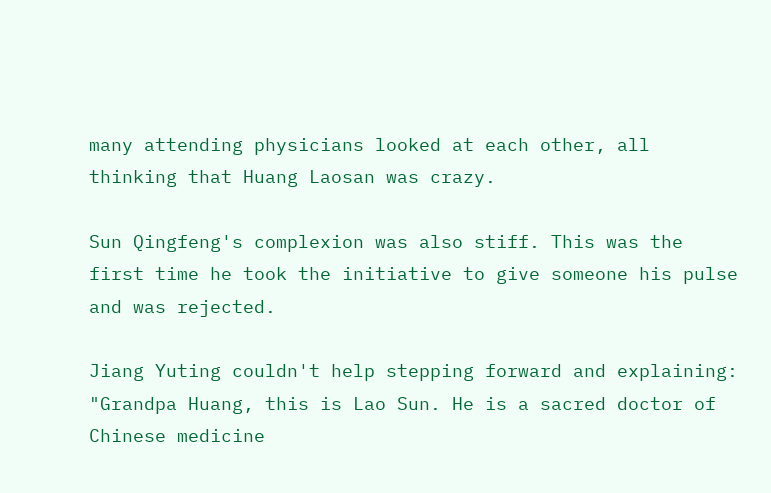many attending physicians looked at each other, all thinking that Huang Laosan was crazy.

Sun Qingfeng's complexion was also stiff. This was the first time he took the initiative to give someone his pulse and was rejected.

Jiang Yuting couldn't help stepping forward and explaining: "Grandpa Huang, this is Lao Sun. He is a sacred doctor of Chinese medicine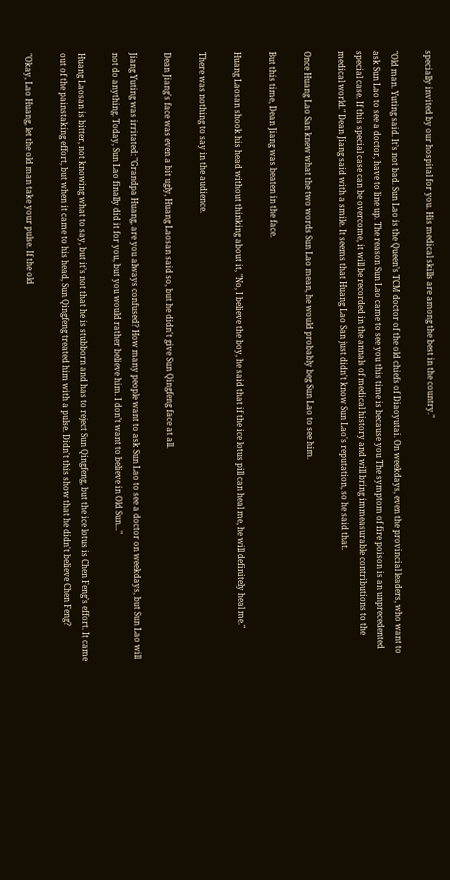specially invited by our hospital for you. His medical skills are among the best in the country."

"Old man. Yuting said. It’s not bad. Sun Lao is the Queen’s TCM doctor of the old chiefs of Diaoyutai. On weekdays, even the provincial leaders, who want to ask Sun Lao to see a doctor, have to line up. The reason Sun Lao came to see you this time is because you The symptom of fire poison is an unprecedented special case. If this special case can be overcome, it will be recorded in the annals of medical history and will bring immeasurable contributions to the medical world." Dean Jiang said with a smile. It seems that Huang Lao San just didn't know Sun Lao's reputation, so he said that.

Once Huang Lao San knew what the two words Sun Lao mean, he would probably beg Sun Lao to see him.

But this time, Dean Jiang was beaten in the face.

Huang Laosan shook his head without thinking about it, "No, I believe the boy, he said that if the ice lotus pill can heal me, he will definitely heal me."

There was nothing to say in the audience.

Dean Jiang's face was even a bit ugly, Huang Laosan said so, but he didn't give Sun Qingfeng face at all.

Jiang Yuting was irritated: "Grandpa Huang, are you always confused? How many people want to ask Sun Lao to see a doctor on weekdays, but Sun Lao will not do anything. Today, Sun Lao finally did it for you, but you would rather believe him. I don’t want to believe in Old Sun..."

Huang Laosan is bitter, not knowing what to say, but it’s not that he is stubborn and has to reject Sun Qingfeng, but the ice lotus is Chen Feng’s effort. It came out of the painstaking effort, but when it came to his head, Sun Qingfeng treated him with a pulse. Didn't this show that he didn't believe Chen Feng?

"Okay, Lao Huang, let the old man take your pulse. If the old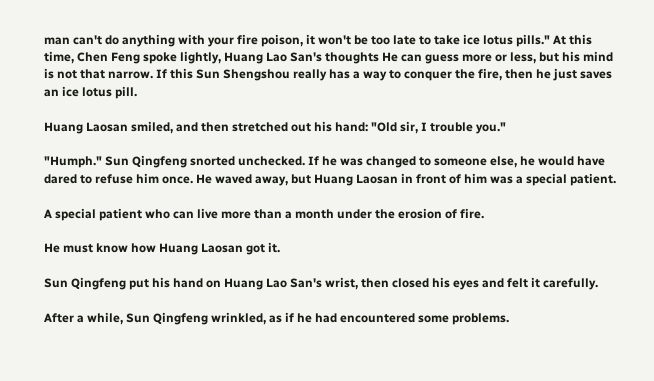man can't do anything with your fire poison, it won't be too late to take ice lotus pills." At this time, Chen Feng spoke lightly, Huang Lao San's thoughts He can guess more or less, but his mind is not that narrow. If this Sun Shengshou really has a way to conquer the fire, then he just saves an ice lotus pill.

Huang Laosan smiled, and then stretched out his hand: "Old sir, I trouble you."

"Humph." Sun Qingfeng snorted unchecked. If he was changed to someone else, he would have dared to refuse him once. He waved away, but Huang Laosan in front of him was a special patient.

A special patient who can live more than a month under the erosion of fire.

He must know how Huang Laosan got it.

Sun Qingfeng put his hand on Huang Lao San's wrist, then closed his eyes and felt it carefully.

After a while, Sun Qingfeng wrinkled, as if he had encountered some problems.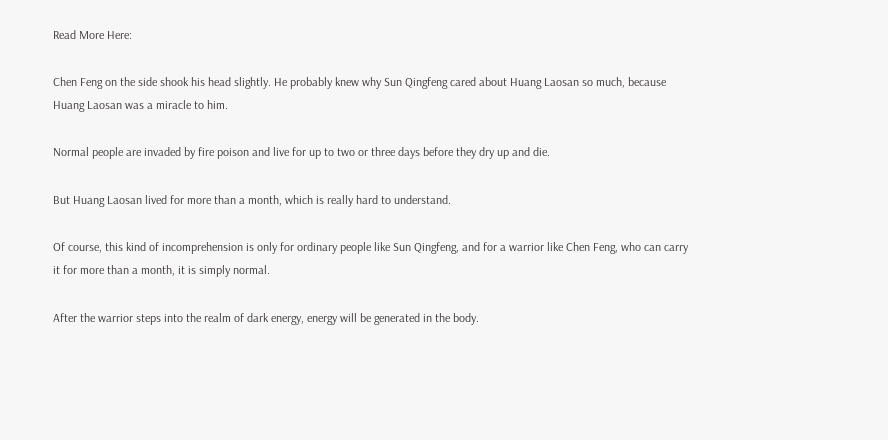Read More Here:

Chen Feng on the side shook his head slightly. He probably knew why Sun Qingfeng cared about Huang Laosan so much, because Huang Laosan was a miracle to him.

Normal people are invaded by fire poison and live for up to two or three days before they dry up and die.

But Huang Laosan lived for more than a month, which is really hard to understand.

Of course, this kind of incomprehension is only for ordinary people like Sun Qingfeng, and for a warrior like Chen Feng, who can carry it for more than a month, it is simply normal.

After the warrior steps into the realm of dark energy, energy will be generated in the body.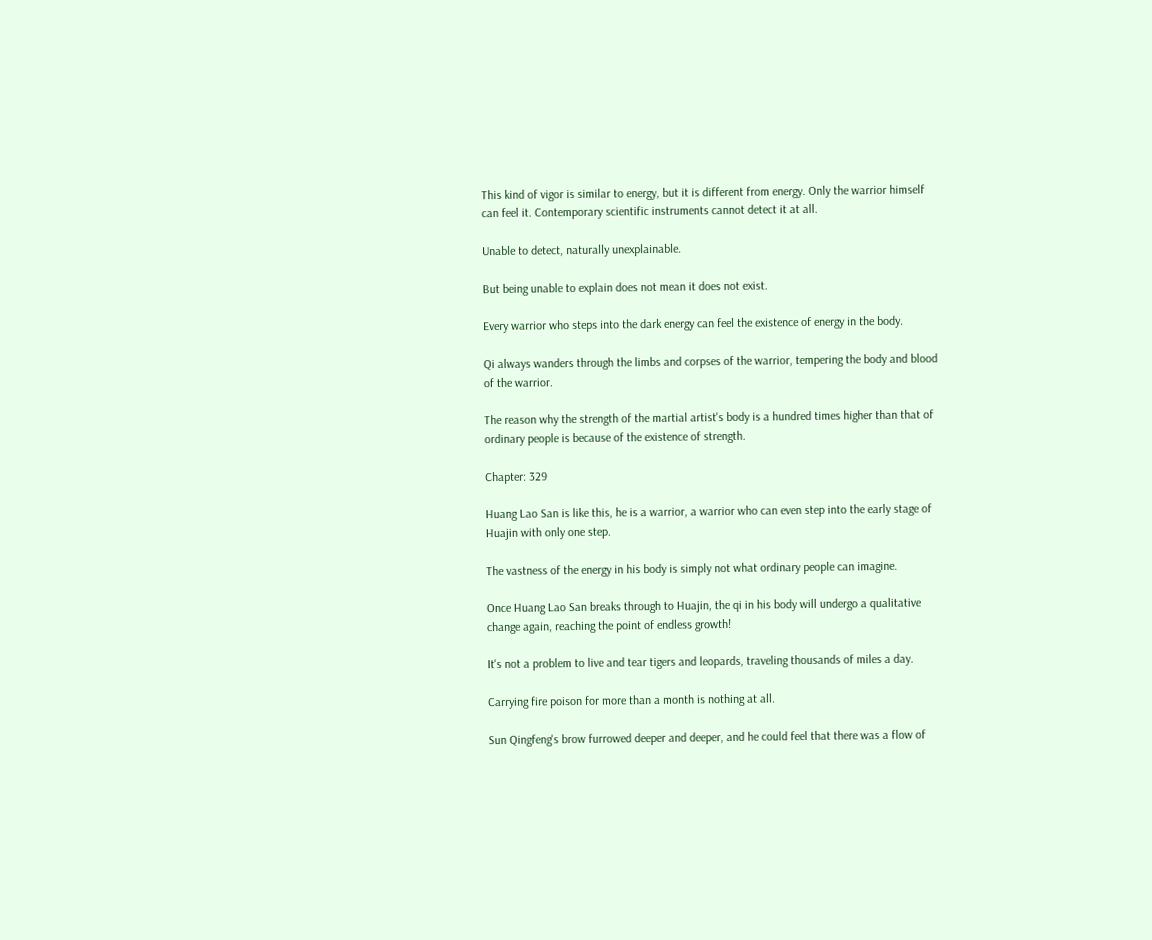This kind of vigor is similar to energy, but it is different from energy. Only the warrior himself can feel it. Contemporary scientific instruments cannot detect it at all.

Unable to detect, naturally unexplainable.

But being unable to explain does not mean it does not exist.

Every warrior who steps into the dark energy can feel the existence of energy in the body.

Qi always wanders through the limbs and corpses of the warrior, tempering the body and blood of the warrior.

The reason why the strength of the martial artist's body is a hundred times higher than that of ordinary people is because of the existence of strength.

Chapter: 329

Huang Lao San is like this, he is a warrior, a warrior who can even step into the early stage of Huajin with only one step.

The vastness of the energy in his body is simply not what ordinary people can imagine.

Once Huang Lao San breaks through to Huajin, the qi in his body will undergo a qualitative change again, reaching the point of endless growth!

It's not a problem to live and tear tigers and leopards, traveling thousands of miles a day.

Carrying fire poison for more than a month is nothing at all.

Sun Qingfeng's brow furrowed deeper and deeper, and he could feel that there was a flow of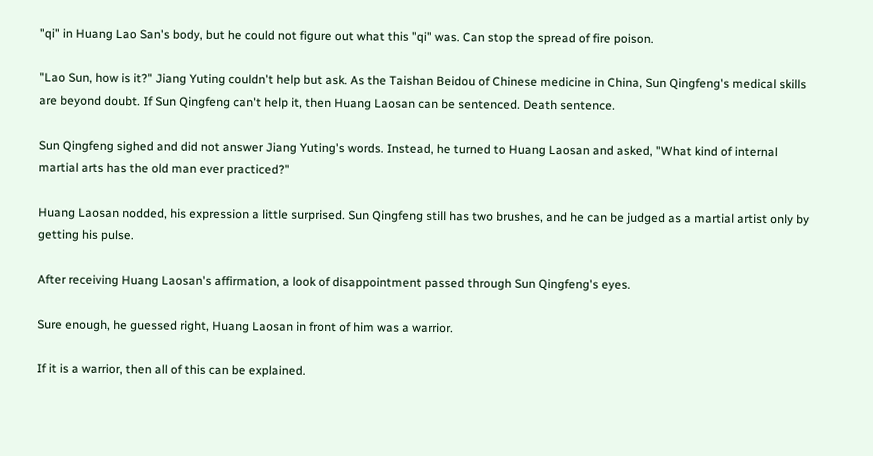"qi" in Huang Lao San's body, but he could not figure out what this "qi" was. Can stop the spread of fire poison.

"Lao Sun, how is it?" Jiang Yuting couldn't help but ask. As the Taishan Beidou of Chinese medicine in China, Sun Qingfeng's medical skills are beyond doubt. If Sun Qingfeng can't help it, then Huang Laosan can be sentenced. Death sentence.

Sun Qingfeng sighed and did not answer Jiang Yuting's words. Instead, he turned to Huang Laosan and asked, "What kind of internal martial arts has the old man ever practiced?"

Huang Laosan nodded, his expression a little surprised. Sun Qingfeng still has two brushes, and he can be judged as a martial artist only by getting his pulse.

After receiving Huang Laosan's affirmation, a look of disappointment passed through Sun Qingfeng's eyes.

Sure enough, he guessed right, Huang Laosan in front of him was a warrior.

If it is a warrior, then all of this can be explained.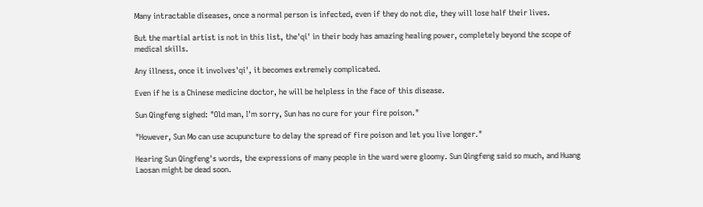Many intractable diseases, once a normal person is infected, even if they do not die, they will lose half their lives.

But the martial artist is not in this list, the'qi' in their body has amazing healing power, completely beyond the scope of medical skills.

Any illness, once it involves'qi', it becomes extremely complicated.

Even if he is a Chinese medicine doctor, he will be helpless in the face of this disease.

Sun Qingfeng sighed: "Old man, I'm sorry, Sun has no cure for your fire poison."

"However, Sun Mo can use acupuncture to delay the spread of fire poison and let you live longer."

Hearing Sun Qingfeng's words, the expressions of many people in the ward were gloomy. Sun Qingfeng said so much, and Huang Laosan might be dead soon.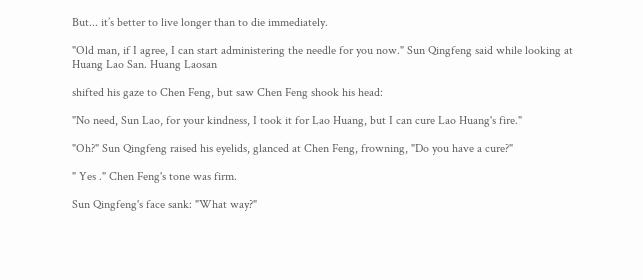But... it’s better to live longer than to die immediately.

"Old man, if I agree, I can start administering the needle for you now." Sun Qingfeng said while looking at Huang Lao San. Huang Laosan

shifted his gaze to Chen Feng, but saw Chen Feng shook his head:

"No need, Sun Lao, for your kindness, I took it for Lao Huang, but I can cure Lao Huang's fire."

"Oh?" Sun Qingfeng raised his eyelids, glanced at Chen Feng, frowning, "Do you have a cure?"

" Yes ." Chen Feng's tone was firm.

Sun Qingfeng's face sank: "What way?"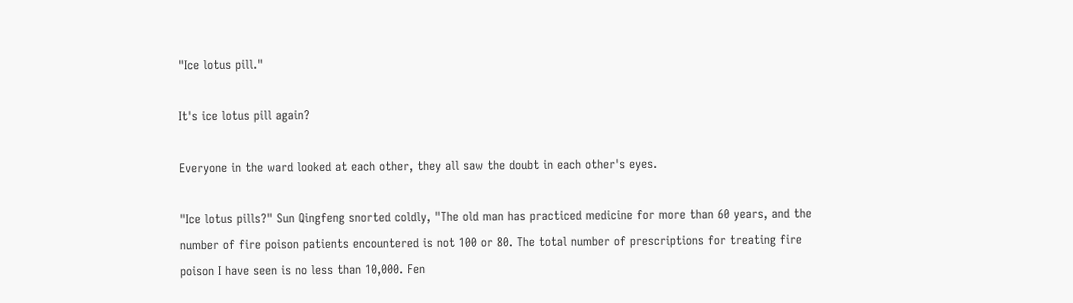"Ice lotus pill."

It's ice lotus pill again?

Everyone in the ward looked at each other, they all saw the doubt in each other's eyes.

"Ice lotus pills?" Sun Qingfeng snorted coldly, "The old man has practiced medicine for more than 60 years, and the number of fire poison patients encountered is not 100 or 80. The total number of prescriptions for treating fire poison I have seen is no less than 10,000. Fen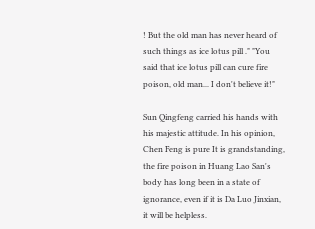! But the old man has never heard of such things as ice lotus pill ." "You said that ice lotus pill can cure fire poison, old man... I don't believe it!"

Sun Qingfeng carried his hands with his majestic attitude. In his opinion, Chen Feng is pure It is grandstanding, the fire poison in Huang Lao San's body has long been in a state of ignorance, even if it is Da Luo Jinxian, it will be helpless.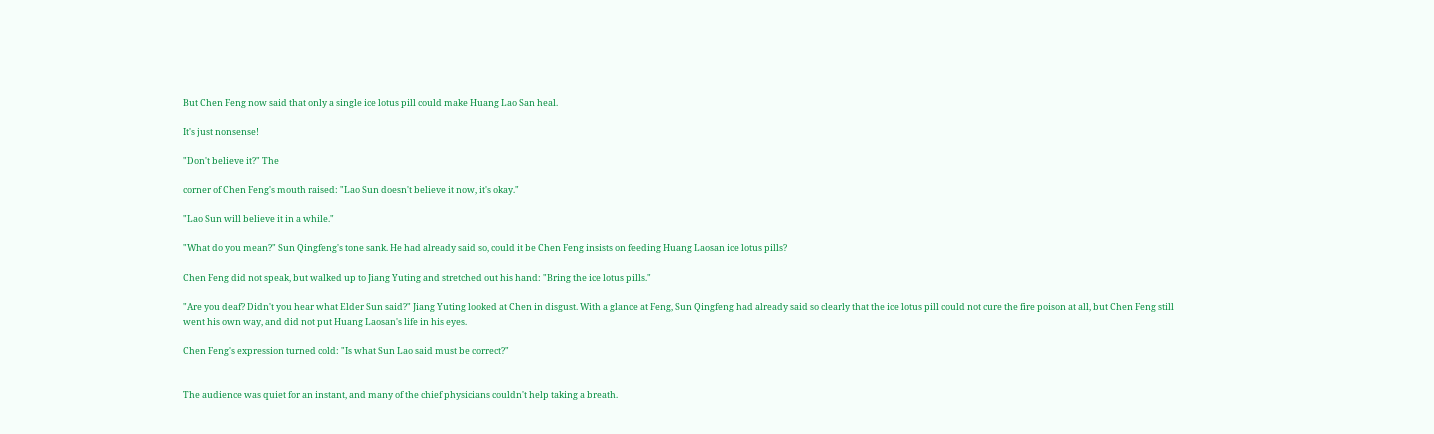But Chen Feng now said that only a single ice lotus pill could make Huang Lao San heal.

It's just nonsense!

"Don't believe it?" The

corner of Chen Feng's mouth raised: "Lao Sun doesn't believe it now, it's okay."

"Lao Sun will believe it in a while."

"What do you mean?" Sun Qingfeng's tone sank. He had already said so, could it be Chen Feng insists on feeding Huang Laosan ice lotus pills?

Chen Feng did not speak, but walked up to Jiang Yuting and stretched out his hand: "Bring the ice lotus pills."

"Are you deaf? Didn't you hear what Elder Sun said?" Jiang Yuting looked at Chen in disgust. With a glance at Feng, Sun Qingfeng had already said so clearly that the ice lotus pill could not cure the fire poison at all, but Chen Feng still went his own way, and did not put Huang Laosan's life in his eyes.

Chen Feng's expression turned cold: "Is what Sun Lao said must be correct?"


The audience was quiet for an instant, and many of the chief physicians couldn't help taking a breath.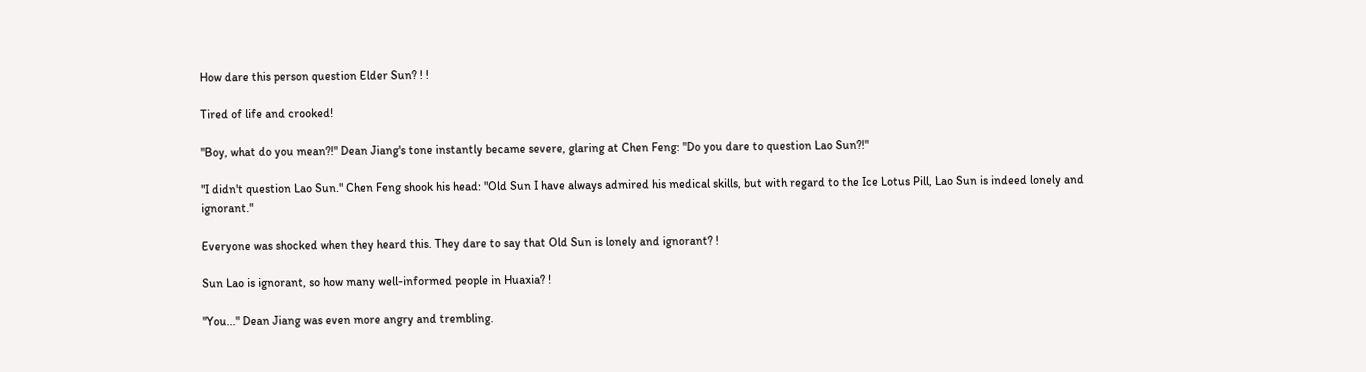How dare this person question Elder Sun? ! !

Tired of life and crooked!

"Boy, what do you mean?!" Dean Jiang's tone instantly became severe, glaring at Chen Feng: "Do you dare to question Lao Sun?!"

"I didn't question Lao Sun." Chen Feng shook his head: "Old Sun I have always admired his medical skills, but with regard to the Ice Lotus Pill, Lao Sun is indeed lonely and ignorant."

Everyone was shocked when they heard this. They dare to say that Old Sun is lonely and ignorant? !

Sun Lao is ignorant, so how many well-informed people in Huaxia? !

"You..." Dean Jiang was even more angry and trembling.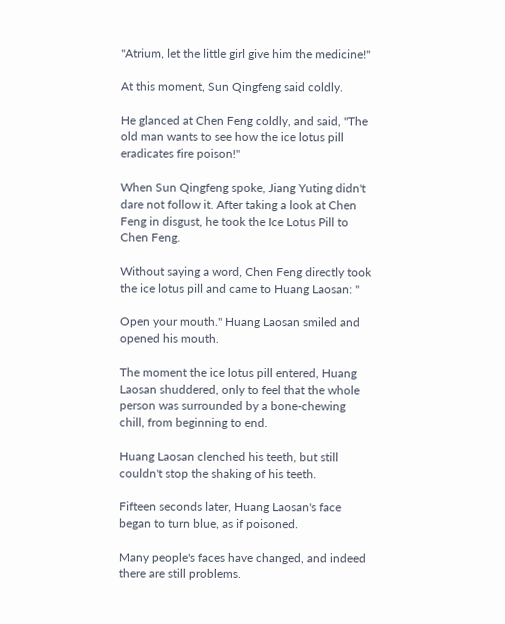"Atrium, let the little girl give him the medicine!"

At this moment, Sun Qingfeng said coldly.

He glanced at Chen Feng coldly, and said, "The old man wants to see how the ice lotus pill eradicates fire poison!"

When Sun Qingfeng spoke, Jiang Yuting didn't dare not follow it. After taking a look at Chen Feng in disgust, he took the Ice Lotus Pill to Chen Feng.

Without saying a word, Chen Feng directly took the ice lotus pill and came to Huang Laosan: "

Open your mouth." Huang Laosan smiled and opened his mouth.

The moment the ice lotus pill entered, Huang Laosan shuddered, only to feel that the whole person was surrounded by a bone-chewing chill, from beginning to end.

Huang Laosan clenched his teeth, but still couldn't stop the shaking of his teeth.

Fifteen seconds later, Huang Laosan's face began to turn blue, as if poisoned.

Many people's faces have changed, and indeed there are still problems.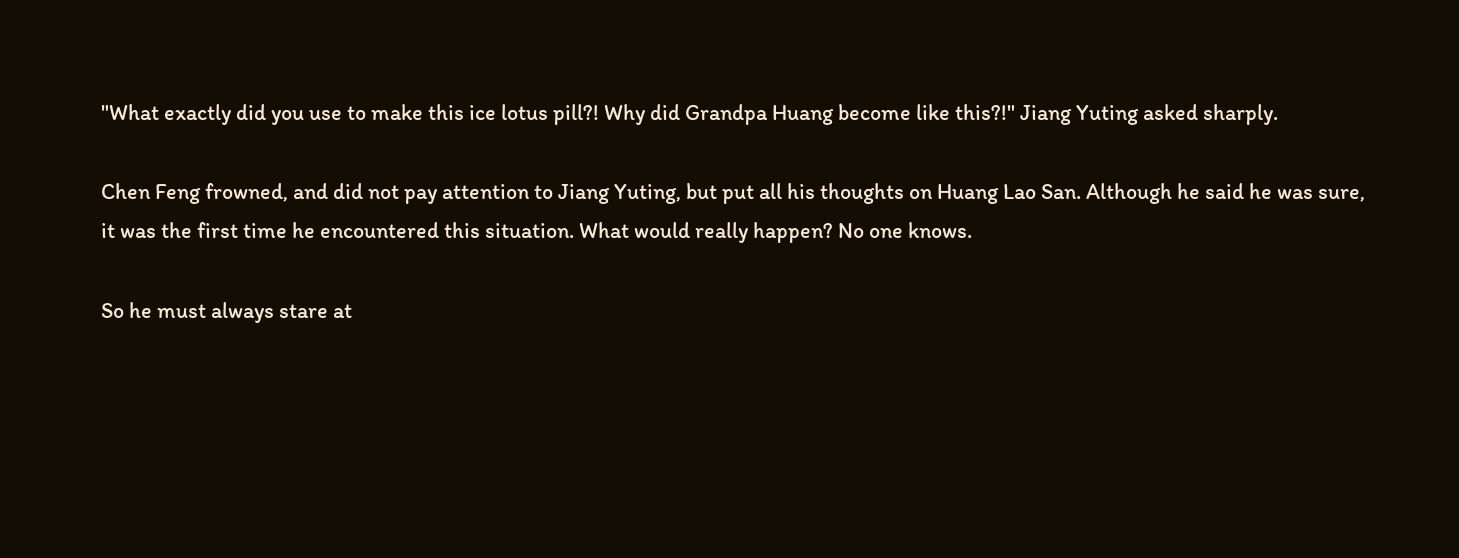"What exactly did you use to make this ice lotus pill?! Why did Grandpa Huang become like this?!" Jiang Yuting asked sharply.

Chen Feng frowned, and did not pay attention to Jiang Yuting, but put all his thoughts on Huang Lao San. Although he said he was sure, it was the first time he encountered this situation. What would really happen? No one knows.

So he must always stare at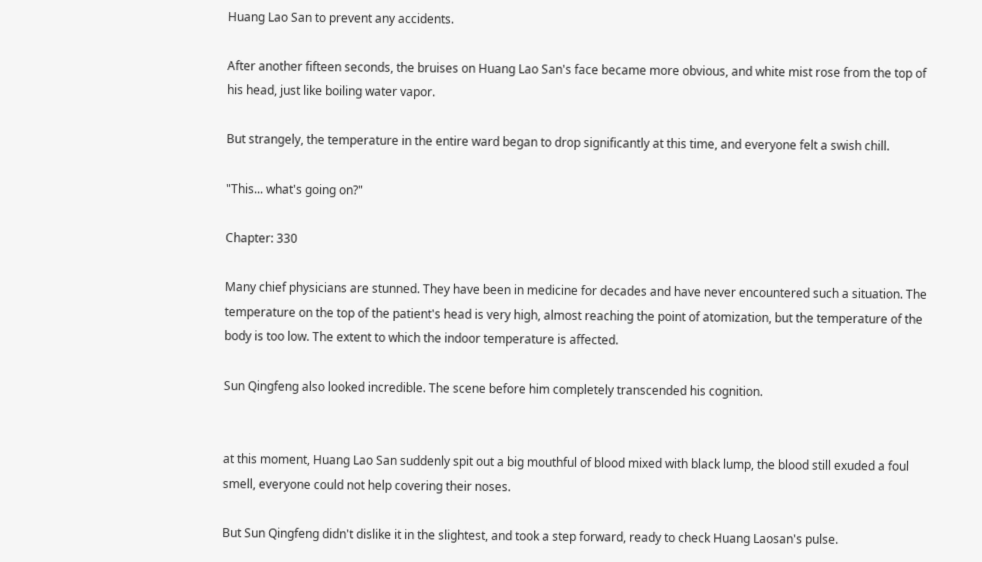Huang Lao San to prevent any accidents.

After another fifteen seconds, the bruises on Huang Lao San's face became more obvious, and white mist rose from the top of his head, just like boiling water vapor.

But strangely, the temperature in the entire ward began to drop significantly at this time, and everyone felt a swish chill.

"This... what's going on?"

Chapter: 330

Many chief physicians are stunned. They have been in medicine for decades and have never encountered such a situation. The temperature on the top of the patient's head is very high, almost reaching the point of atomization, but the temperature of the body is too low. The extent to which the indoor temperature is affected.

Sun Qingfeng also looked incredible. The scene before him completely transcended his cognition.


at this moment, Huang Lao San suddenly spit out a big mouthful of blood mixed with black lump, the blood still exuded a foul smell, everyone could not help covering their noses.

But Sun Qingfeng didn't dislike it in the slightest, and took a step forward, ready to check Huang Laosan's pulse.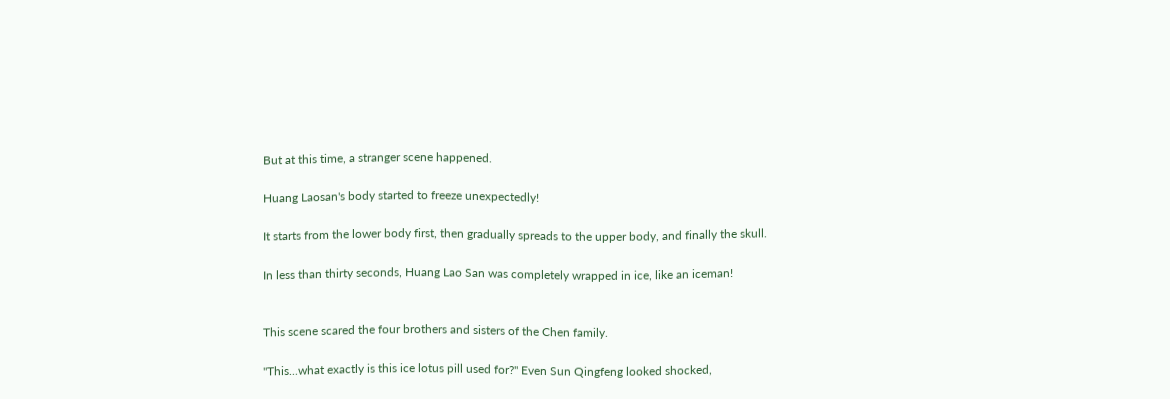But at this time, a stranger scene happened.

Huang Laosan's body started to freeze unexpectedly!

It starts from the lower body first, then gradually spreads to the upper body, and finally the skull.

In less than thirty seconds, Huang Lao San was completely wrapped in ice, like an iceman!


This scene scared the four brothers and sisters of the Chen family.

"This...what exactly is this ice lotus pill used for?" Even Sun Qingfeng looked shocked,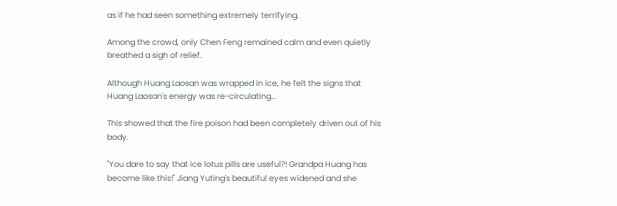as if he had seen something extremely terrifying.

Among the crowd, only Chen Feng remained calm and even quietly breathed a sigh of relief.

Although Huang Laosan was wrapped in ice, he felt the signs that Huang Laosan's energy was re-circulating...

This showed that the fire poison had been completely driven out of his body.

"You dare to say that ice lotus pills are useful?! Grandpa Huang has become like this!" Jiang Yuting's beautiful eyes widened and she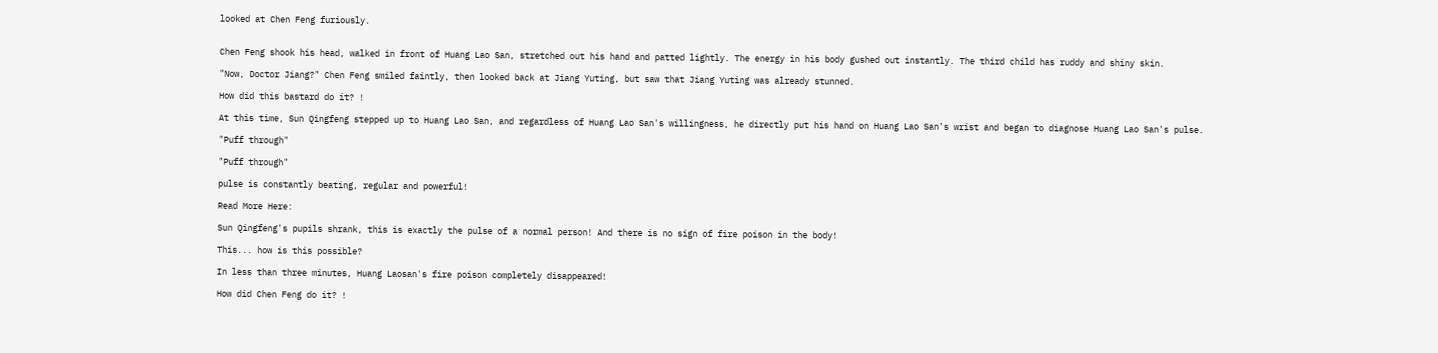looked at Chen Feng furiously.


Chen Feng shook his head, walked in front of Huang Lao San, stretched out his hand and patted lightly. The energy in his body gushed out instantly. The third child has ruddy and shiny skin.

"Now, Doctor Jiang?" Chen Feng smiled faintly, then looked back at Jiang Yuting, but saw that Jiang Yuting was already stunned.

How did this bastard do it? !

At this time, Sun Qingfeng stepped up to Huang Lao San, and regardless of Huang Lao San's willingness, he directly put his hand on Huang Lao San's wrist and began to diagnose Huang Lao San's pulse.

"Puff through"

"Puff through"

pulse is constantly beating, regular and powerful!

Read More Here:

Sun Qingfeng's pupils shrank, this is exactly the pulse of a normal person! And there is no sign of fire poison in the body!

This... how is this possible?

In less than three minutes, Huang Laosan's fire poison completely disappeared!

How did Chen Feng do it? !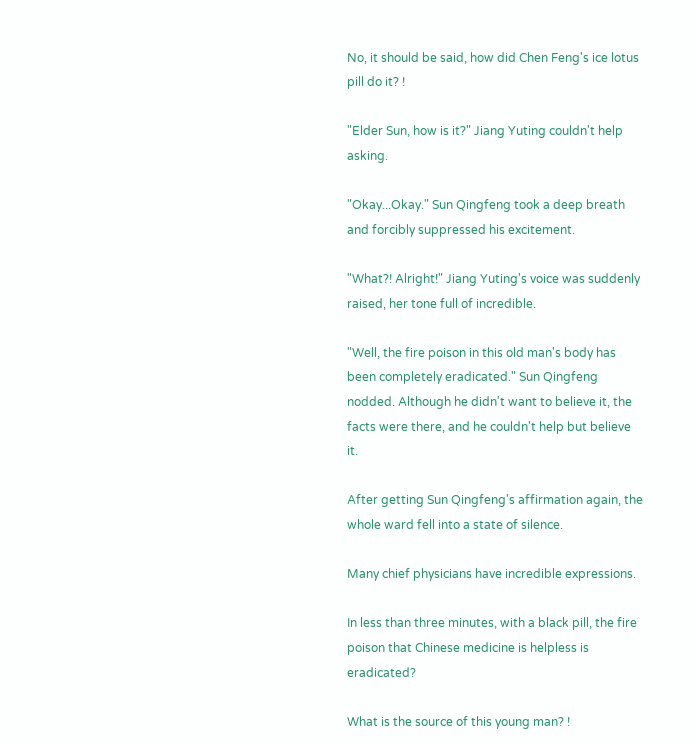No, it should be said, how did Chen Feng's ice lotus pill do it? !

"Elder Sun, how is it?" Jiang Yuting couldn't help asking.

"Okay...Okay." Sun Qingfeng took a deep breath and forcibly suppressed his excitement.

"What?! Alright!" Jiang Yuting's voice was suddenly raised, her tone full of incredible.

"Well, the fire poison in this old man's body has been completely eradicated." Sun Qingfeng nodded. Although he didn't want to believe it, the facts were there, and he couldn't help but believe it.

After getting Sun Qingfeng's affirmation again, the whole ward fell into a state of silence.

Many chief physicians have incredible expressions.

In less than three minutes, with a black pill, the fire poison that Chinese medicine is helpless is eradicated?

What is the source of this young man? !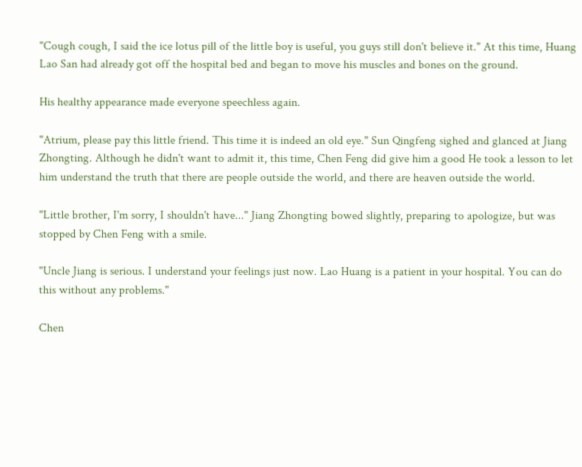"Cough cough, I said the ice lotus pill of the little boy is useful, you guys still don't believe it." At this time, Huang Lao San had already got off the hospital bed and began to move his muscles and bones on the ground.

His healthy appearance made everyone speechless again.

"Atrium, please pay this little friend. This time it is indeed an old eye." Sun Qingfeng sighed and glanced at Jiang Zhongting. Although he didn't want to admit it, this time, Chen Feng did give him a good He took a lesson to let him understand the truth that there are people outside the world, and there are heaven outside the world.

"Little brother, I'm sorry, I shouldn't have..." Jiang Zhongting bowed slightly, preparing to apologize, but was stopped by Chen Feng with a smile.

"Uncle Jiang is serious. I understand your feelings just now. Lao Huang is a patient in your hospital. You can do this without any problems."

Chen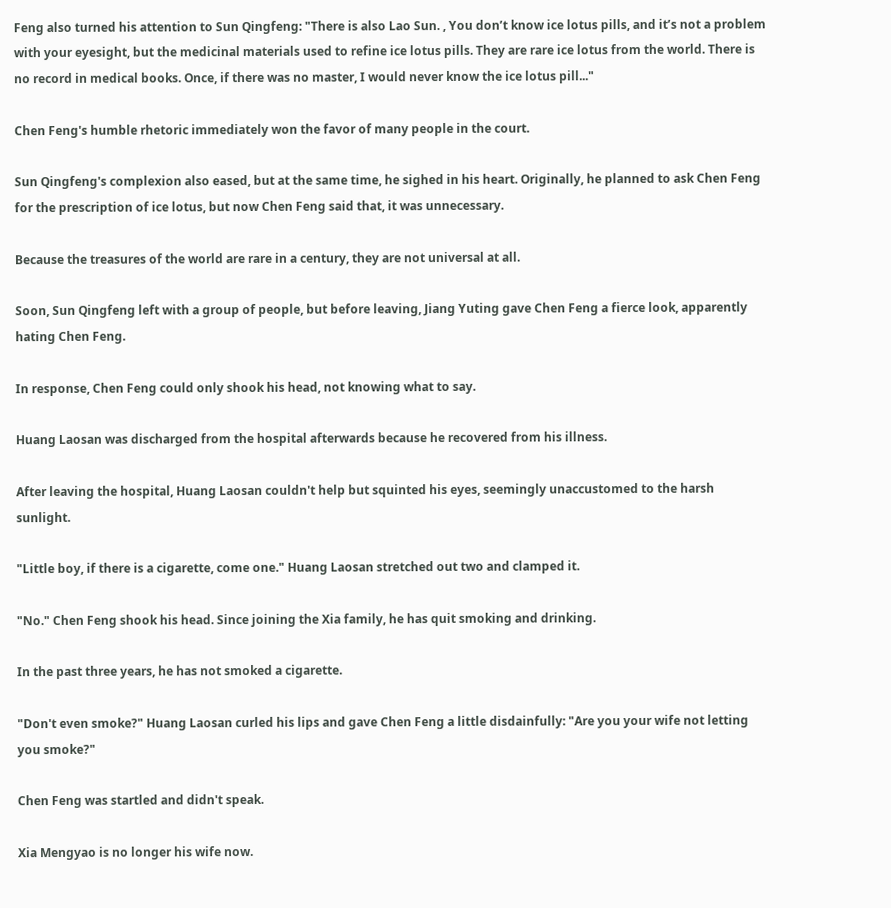Feng also turned his attention to Sun Qingfeng: "There is also Lao Sun. , You don’t know ice lotus pills, and it’s not a problem with your eyesight, but the medicinal materials used to refine ice lotus pills. They are rare ice lotus from the world. There is no record in medical books. Once, if there was no master, I would never know the ice lotus pill..."

Chen Feng's humble rhetoric immediately won the favor of many people in the court.

Sun Qingfeng's complexion also eased, but at the same time, he sighed in his heart. Originally, he planned to ask Chen Feng for the prescription of ice lotus, but now Chen Feng said that, it was unnecessary.

Because the treasures of the world are rare in a century, they are not universal at all.

Soon, Sun Qingfeng left with a group of people, but before leaving, Jiang Yuting gave Chen Feng a fierce look, apparently hating Chen Feng.

In response, Chen Feng could only shook his head, not knowing what to say.

Huang Laosan was discharged from the hospital afterwards because he recovered from his illness.

After leaving the hospital, Huang Laosan couldn't help but squinted his eyes, seemingly unaccustomed to the harsh sunlight.

"Little boy, if there is a cigarette, come one." Huang Laosan stretched out two and clamped it.

"No." Chen Feng shook his head. Since joining the Xia family, he has quit smoking and drinking.

In the past three years, he has not smoked a cigarette.

"Don't even smoke?" Huang Laosan curled his lips and gave Chen Feng a little disdainfully: "Are you your wife not letting you smoke?"

Chen Feng was startled and didn't speak.

Xia Mengyao is no longer his wife now.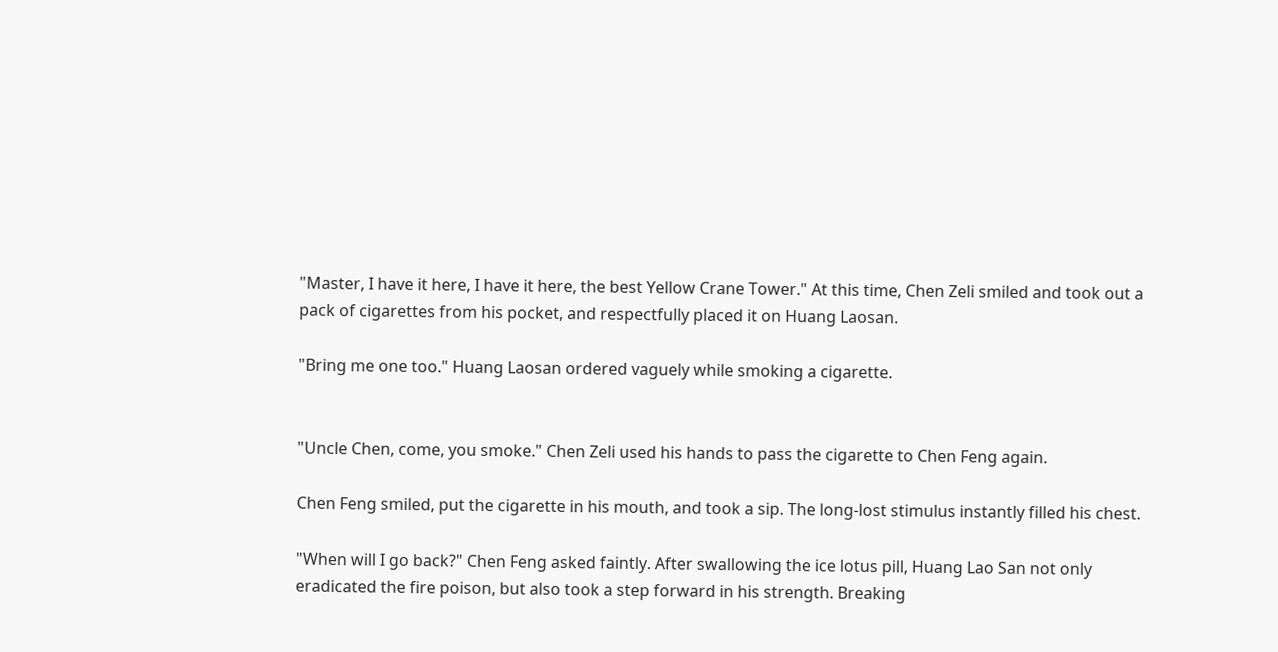"Master, I have it here, I have it here, the best Yellow Crane Tower." At this time, Chen Zeli smiled and took out a pack of cigarettes from his pocket, and respectfully placed it on Huang Laosan.

"Bring me one too." Huang Laosan ordered vaguely while smoking a cigarette.


"Uncle Chen, come, you smoke." Chen Zeli used his hands to pass the cigarette to Chen Feng again.

Chen Feng smiled, put the cigarette in his mouth, and took a sip. The long-lost stimulus instantly filled his chest.

"When will I go back?" Chen Feng asked faintly. After swallowing the ice lotus pill, Huang Lao San not only eradicated the fire poison, but also took a step forward in his strength. Breaking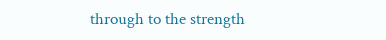through to the strength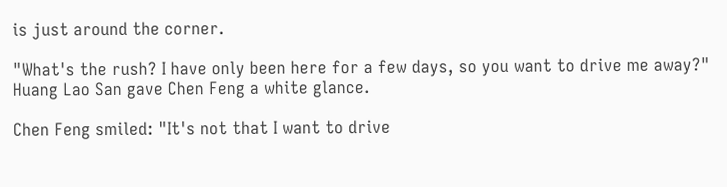is just around the corner.

"What's the rush? I have only been here for a few days, so you want to drive me away?" Huang Lao San gave Chen Feng a white glance.

Chen Feng smiled: "It's not that I want to drive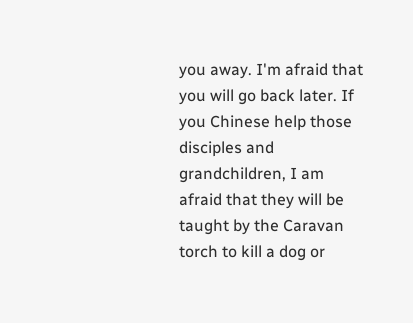you away. I'm afraid that you will go back later. If you Chinese help those disciples and grandchildren, I am afraid that they will be taught by the Caravan torch to kill a dog or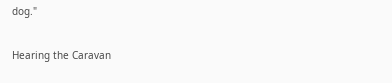dog."

Hearing the Caravan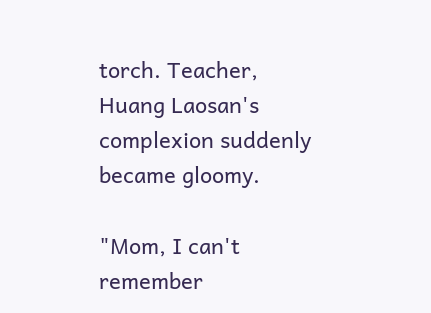torch. Teacher, Huang Laosan's complexion suddenly became gloomy.

"Mom, I can't remember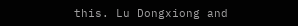this. Lu Dongxiong and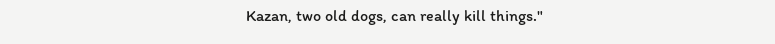Kazan, two old dogs, can really kill things."